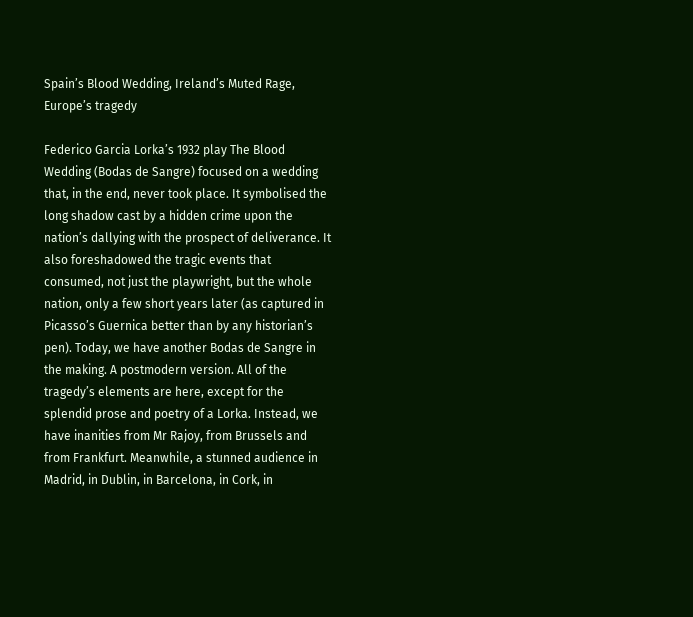Spain’s Blood Wedding, Ireland’s Muted Rage, Europe’s tragedy

Federico Garcia Lorka’s 1932 play The Blood Wedding (Bodas de Sangre) focused on a wedding that, in the end, never took place. It symbolised the long shadow cast by a hidden crime upon the nation’s dallying with the prospect of deliverance. It also foreshadowed the tragic events that consumed, not just the playwright, but the whole nation, only a few short years later (as captured in Picasso’s Guernica better than by any historian’s pen). Today, we have another Bodas de Sangre in the making. A postmodern version. All of the tragedy’s elements are here, except for the splendid prose and poetry of a Lorka. Instead, we have inanities from Mr Rajoy, from Brussels and from Frankfurt. Meanwhile, a stunned audience in Madrid, in Dublin, in Barcelona, in Cork, in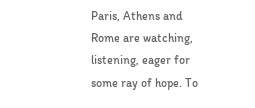Paris, Athens and Rome are watching, listening, eager for some ray of hope. To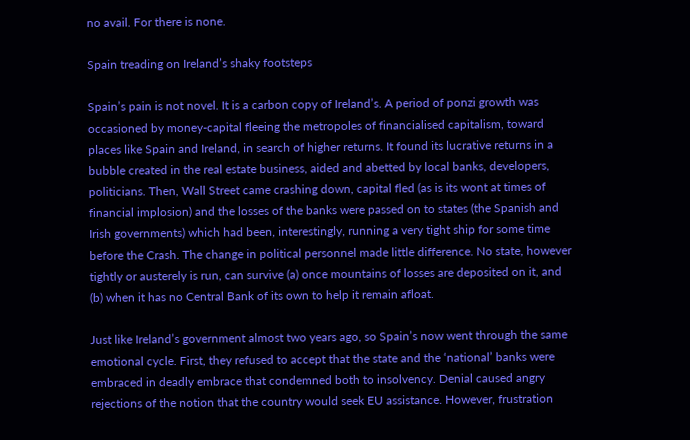no avail. For there is none.

Spain treading on Ireland’s shaky footsteps

Spain’s pain is not novel. It is a carbon copy of Ireland’s. A period of ponzi growth was occasioned by money-capital fleeing the metropoles of financialised capitalism, toward places like Spain and Ireland, in search of higher returns. It found its lucrative returns in a bubble created in the real estate business, aided and abetted by local banks, developers, politicians. Then, Wall Street came crashing down, capital fled (as is its wont at times of financial implosion) and the losses of the banks were passed on to states (the Spanish and Irish governments) which had been, interestingly, running a very tight ship for some time before the Crash. The change in political personnel made little difference. No state, however tightly or austerely is run, can survive (a) once mountains of losses are deposited on it, and (b) when it has no Central Bank of its own to help it remain afloat.

Just like Ireland’s government almost two years ago, so Spain’s now went through the same emotional cycle. First, they refused to accept that the state and the ‘national’ banks were embraced in deadly embrace that condemned both to insolvency. Denial caused angry rejections of the notion that the country would seek EU assistance. However, frustration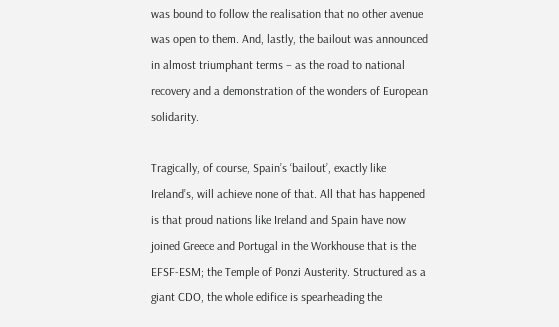was bound to follow the realisation that no other avenue was open to them. And, lastly, the bailout was announced in almost triumphant terms – as the road to national recovery and a demonstration of the wonders of European solidarity.

Tragically, of course, Spain’s ‘bailout’, exactly like Ireland’s, will achieve none of that. All that has happened is that proud nations like Ireland and Spain have now joined Greece and Portugal in the Workhouse that is the EFSF-ESM; the Temple of Ponzi Austerity. Structured as a giant CDO, the whole edifice is spearheading the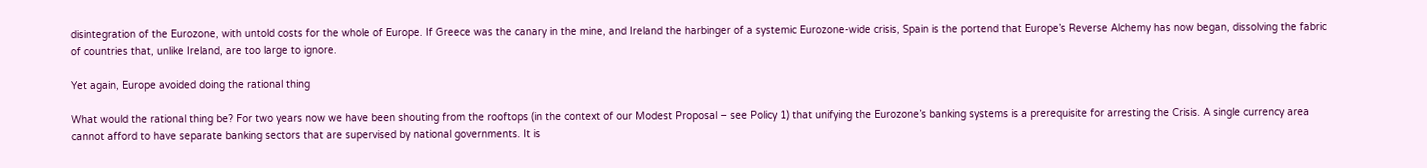disintegration of the Eurozone, with untold costs for the whole of Europe. If Greece was the canary in the mine, and Ireland the harbinger of a systemic Eurozone-wide crisis, Spain is the portend that Europe’s Reverse Alchemy has now began, dissolving the fabric of countries that, unlike Ireland, are too large to ignore.

Yet again, Europe avoided doing the rational thing

What would the rational thing be? For two years now we have been shouting from the rooftops (in the context of our Modest Proposal – see Policy 1) that unifying the Eurozone’s banking systems is a prerequisite for arresting the Crisis. A single currency area cannot afford to have separate banking sectors that are supervised by national governments. It is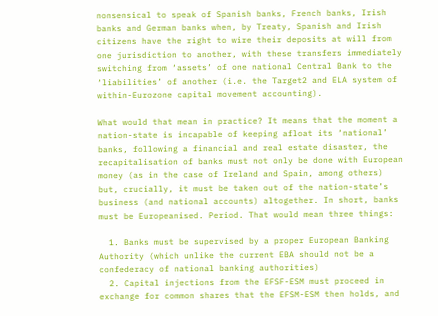nonsensical to speak of Spanish banks, French banks, Irish banks and German banks when, by Treaty, Spanish and Irish citizens have the right to wire their deposits at will from one jurisdiction to another, with these transfers immediately switching from ‘assets’ of one national Central Bank to the ‘liabilities’ of another (i.e. the Target2 and ELA system of within-Eurozone capital movement accounting).

What would that mean in practice? It means that the moment a nation-state is incapable of keeping afloat its ‘national’ banks, following a financial and real estate disaster, the recapitalisation of banks must not only be done with European money (as in the case of Ireland and Spain, among others) but, crucially, it must be taken out of the nation-state’s business (and national accounts) altogether. In short, banks must be Europeanised. Period. That would mean three things:

  1. Banks must be supervised by a proper European Banking Authority (which unlike the current EBA should not be a confederacy of national banking authorities)
  2. Capital injections from the EFSF-ESM must proceed in exchange for common shares that the EFSM-ESM then holds, and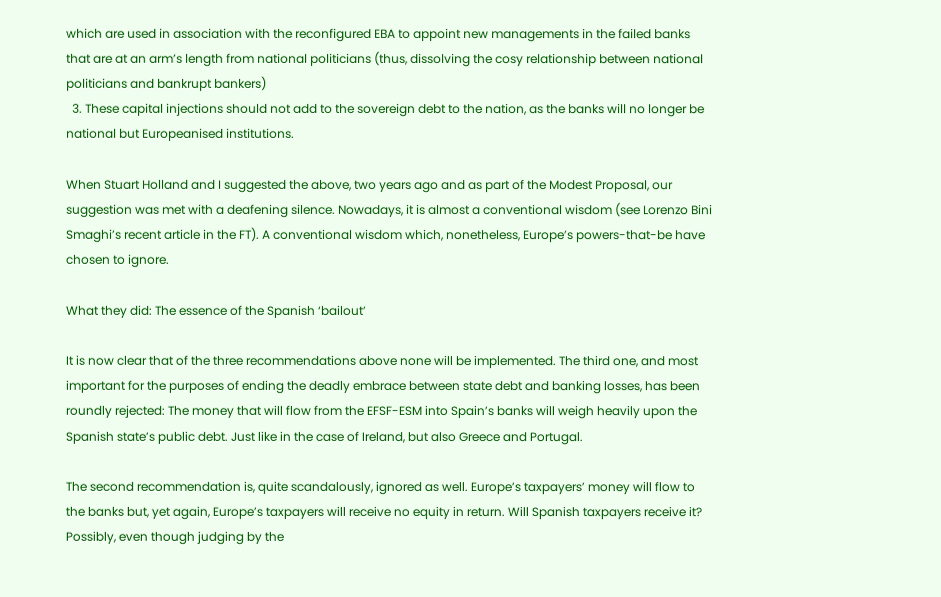which are used in association with the reconfigured EBA to appoint new managements in the failed banks that are at an arm’s length from national politicians (thus, dissolving the cosy relationship between national politicians and bankrupt bankers)
  3. These capital injections should not add to the sovereign debt to the nation, as the banks will no longer be national but Europeanised institutions.

When Stuart Holland and I suggested the above, two years ago and as part of the Modest Proposal, our suggestion was met with a deafening silence. Nowadays, it is almost a conventional wisdom (see Lorenzo Bini Smaghi’s recent article in the FT). A conventional wisdom which, nonetheless, Europe’s powers-that-be have chosen to ignore.

What they did: The essence of the Spanish ‘bailout’

It is now clear that of the three recommendations above none will be implemented. The third one, and most important for the purposes of ending the deadly embrace between state debt and banking losses, has been roundly rejected: The money that will flow from the EFSF-ESM into Spain’s banks will weigh heavily upon the Spanish state’s public debt. Just like in the case of Ireland, but also Greece and Portugal.

The second recommendation is, quite scandalously, ignored as well. Europe’s taxpayers’ money will flow to the banks but, yet again, Europe’s taxpayers will receive no equity in return. Will Spanish taxpayers receive it? Possibly, even though judging by the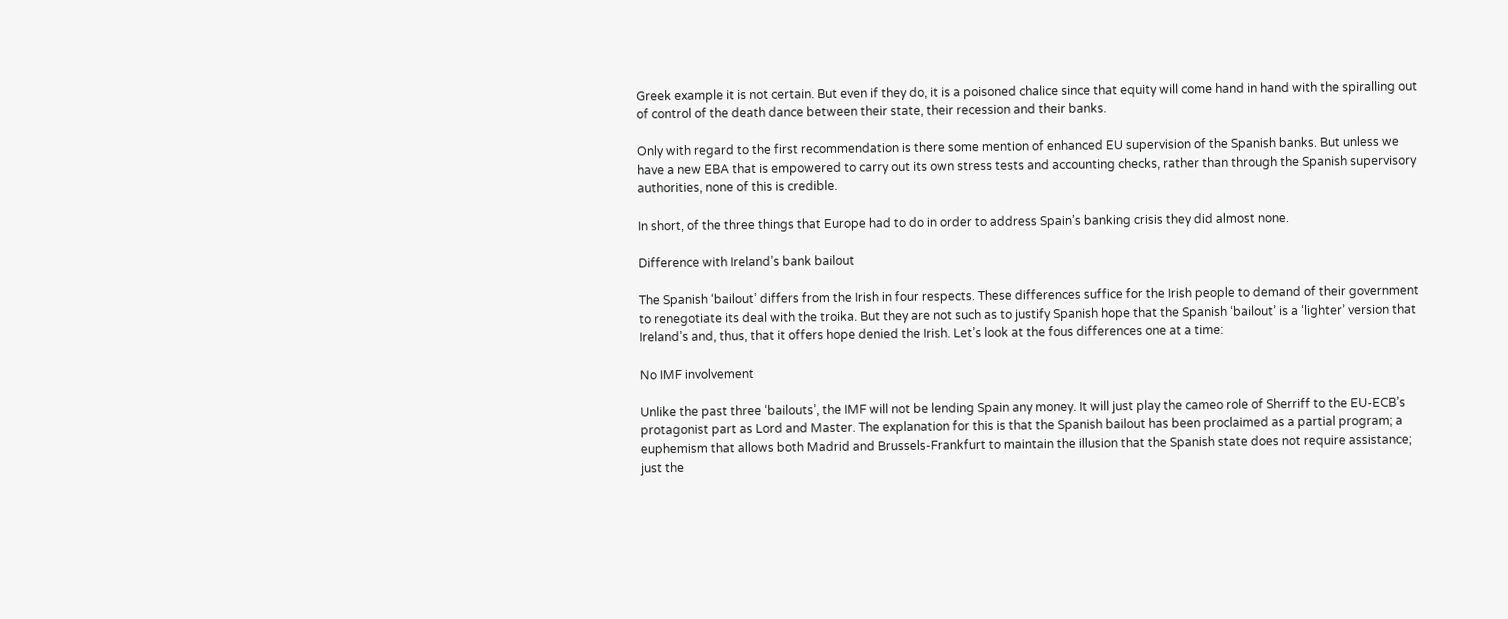Greek example it is not certain. But even if they do, it is a poisoned chalice since that equity will come hand in hand with the spiralling out of control of the death dance between their state, their recession and their banks.

Only with regard to the first recommendation is there some mention of enhanced EU supervision of the Spanish banks. But unless we have a new EBA that is empowered to carry out its own stress tests and accounting checks, rather than through the Spanish supervisory authorities, none of this is credible.

In short, of the three things that Europe had to do in order to address Spain’s banking crisis they did almost none.

Difference with Ireland’s bank bailout

The Spanish ‘bailout’ differs from the Irish in four respects. These differences suffice for the Irish people to demand of their government to renegotiate its deal with the troika. But they are not such as to justify Spanish hope that the Spanish ‘bailout’ is a ‘lighter’ version that Ireland’s and, thus, that it offers hope denied the Irish. Let’s look at the fous differences one at a time:

No IMF involvement

Unlike the past three ‘bailouts’, the IMF will not be lending Spain any money. It will just play the cameo role of Sherriff to the EU-ECB’s protagonist part as Lord and Master. The explanation for this is that the Spanish bailout has been proclaimed as a partial program; a euphemism that allows both Madrid and Brussels-Frankfurt to maintain the illusion that the Spanish state does not require assistance; just the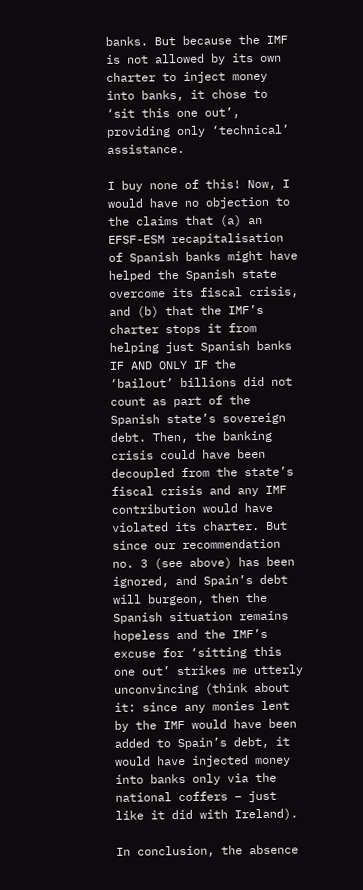banks. But because the IMF is not allowed by its own charter to inject money into banks, it chose to ‘sit this one out’, providing only ‘technical’ assistance.

I buy none of this! Now, I would have no objection to the claims that (a) an EFSF-ESM recapitalisation of Spanish banks might have helped the Spanish state overcome its fiscal crisis, and (b) that the IMF’s charter stops it from helping just Spanish banks IF AND ONLY IF the ‘bailout’ billions did not count as part of the Spanish state’s sovereign debt. Then, the banking crisis could have been decoupled from the state’s fiscal crisis and any IMF contribution would have violated its charter. But since our recommendation no. 3 (see above) has been ignored, and Spain’s debt will burgeon, then the Spanish situation remains hopeless and the IMF’s excuse for ‘sitting this one out’ strikes me utterly unconvincing (think about it: since any monies lent by the IMF would have been added to Spain’s debt, it would have injected money into banks only via the national coffers – just like it did with Ireland).

In conclusion, the absence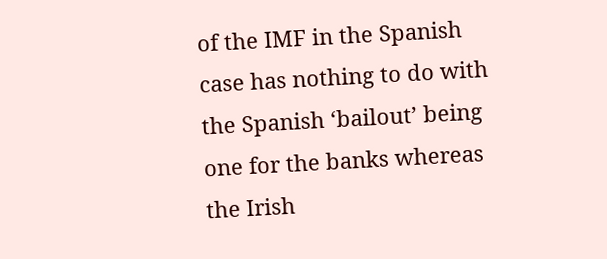of the IMF in the Spanish case has nothing to do with the Spanish ‘bailout’ being one for the banks whereas the Irish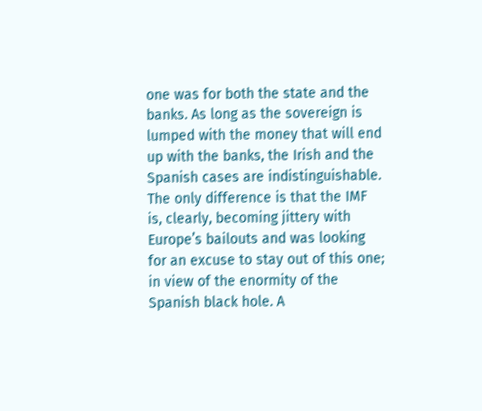one was for both the state and the banks. As long as the sovereign is lumped with the money that will end up with the banks, the Irish and the Spanish cases are indistinguishable. The only difference is that the IMF is, clearly, becoming jittery with Europe’s bailouts and was looking for an excuse to stay out of this one; in view of the enormity of the Spanish black hole. A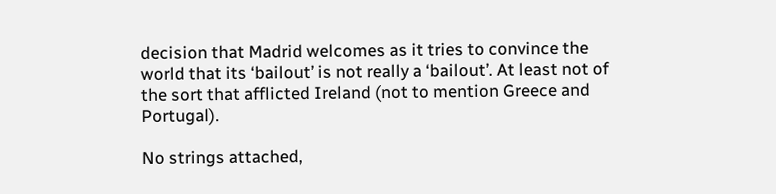decision that Madrid welcomes as it tries to convince the world that its ‘bailout’ is not really a ‘bailout’. At least not of the sort that afflicted Ireland (not to mention Greece and Portugal).

No strings attached,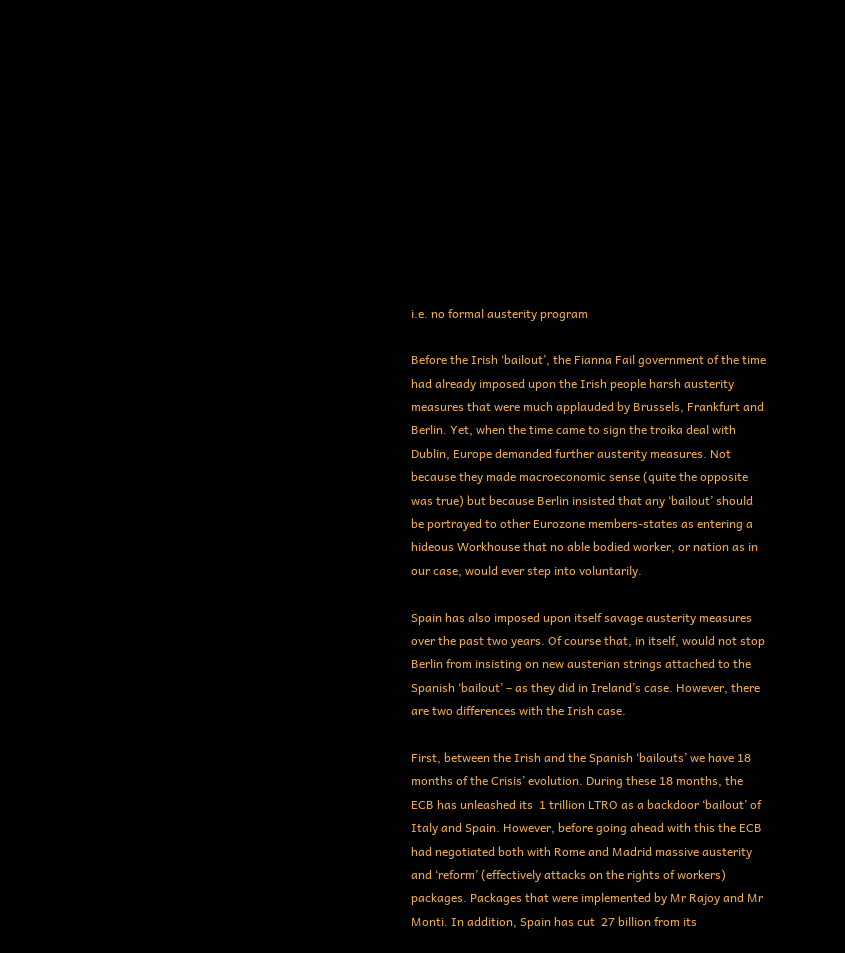i.e. no formal austerity program

Before the Irish ‘bailout’, the Fianna Fail government of the time had already imposed upon the Irish people harsh austerity measures that were much applauded by Brussels, Frankfurt and Berlin. Yet, when the time came to sign the troika deal with Dublin, Europe demanded further austerity measures. Not because they made macroeconomic sense (quite the opposite was true) but because Berlin insisted that any ‘bailout’ should be portrayed to other Eurozone members-states as entering a hideous Workhouse that no able bodied worker, or nation as in our case, would ever step into voluntarily.

Spain has also imposed upon itself savage austerity measures over the past two years. Of course that, in itself, would not stop Berlin from insisting on new austerian strings attached to the Spanish ‘bailout’ – as they did in Ireland’s case. However, there are two differences with the Irish case.

First, between the Irish and the Spanish ‘bailouts’ we have 18 months of the Crisis’ evolution. During these 18 months, the ECB has unleashed its  1 trillion LTRO as a backdoor ‘bailout’ of Italy and Spain. However, before going ahead with this the ECB had negotiated both with Rome and Madrid massive austerity and ‘reform’ (effectively attacks on the rights of workers) packages. Packages that were implemented by Mr Rajoy and Mr Monti. In addition, Spain has cut  27 billion from its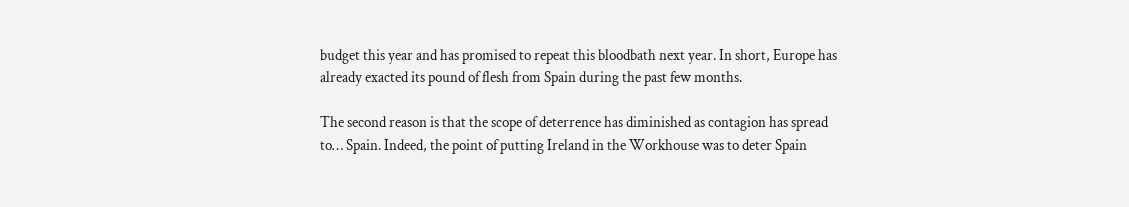budget this year and has promised to repeat this bloodbath next year. In short, Europe has already exacted its pound of flesh from Spain during the past few months.

The second reason is that the scope of deterrence has diminished as contagion has spread to… Spain. Indeed, the point of putting Ireland in the Workhouse was to deter Spain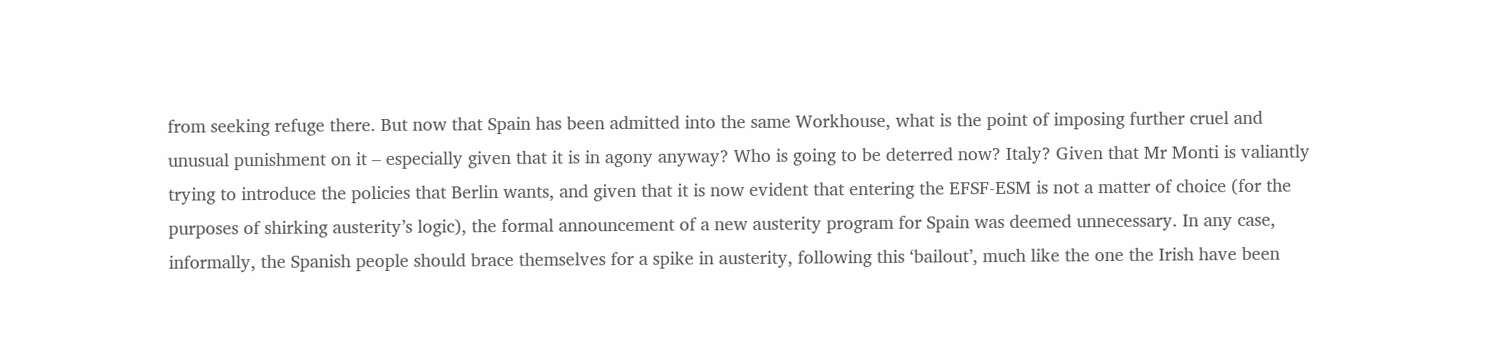from seeking refuge there. But now that Spain has been admitted into the same Workhouse, what is the point of imposing further cruel and unusual punishment on it – especially given that it is in agony anyway? Who is going to be deterred now? Italy? Given that Mr Monti is valiantly trying to introduce the policies that Berlin wants, and given that it is now evident that entering the EFSF-ESM is not a matter of choice (for the purposes of shirking austerity’s logic), the formal announcement of a new austerity program for Spain was deemed unnecessary. In any case, informally, the Spanish people should brace themselves for a spike in austerity, following this ‘bailout’, much like the one the Irish have been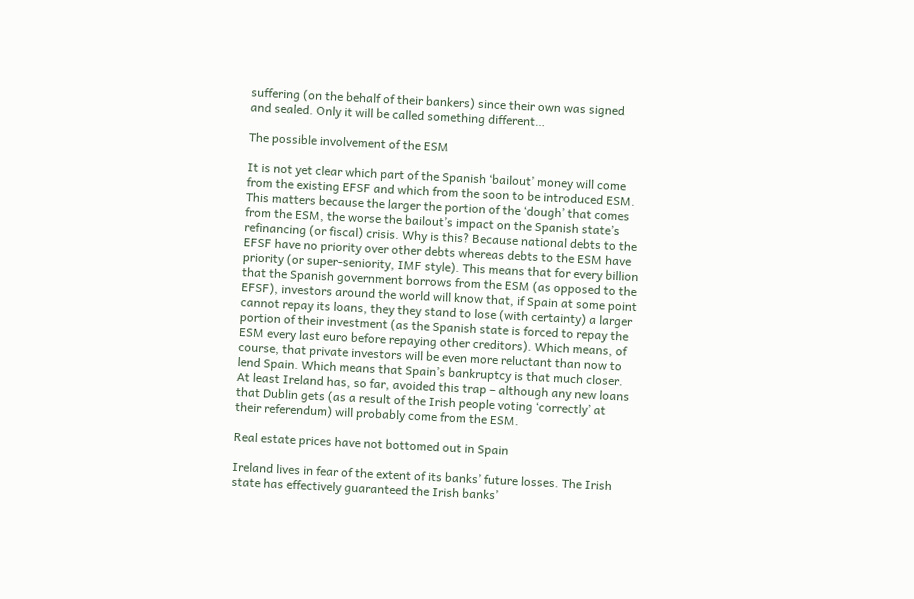suffering (on the behalf of their bankers) since their own was signed and sealed. Only it will be called something different…

The possible involvement of the ESM

It is not yet clear which part of the Spanish ‘bailout’ money will come from the existing EFSF and which from the soon to be introduced ESM. This matters because the larger the portion of the ‘dough’ that comes from the ESM, the worse the bailout’s impact on the Spanish state’s refinancing (or fiscal) crisis. Why is this? Because national debts to the EFSF have no priority over other debts whereas debts to the ESM have priority (or super-seniority, IMF style). This means that for every billion that the Spanish government borrows from the ESM (as opposed to the EFSF), investors around the world will know that, if Spain at some point cannot repay its loans, they they stand to lose (with certainty) a larger portion of their investment (as the Spanish state is forced to repay the ESM every last euro before repaying other creditors). Which means, of course, that private investors will be even more reluctant than now to lend Spain. Which means that Spain’s bankruptcy is that much closer. At least Ireland has, so far, avoided this trap – although any new loans that Dublin gets (as a result of the Irish people voting ‘correctly’ at their referendum) will probably come from the ESM.

Real estate prices have not bottomed out in Spain

Ireland lives in fear of the extent of its banks’ future losses. The Irish state has effectively guaranteed the Irish banks’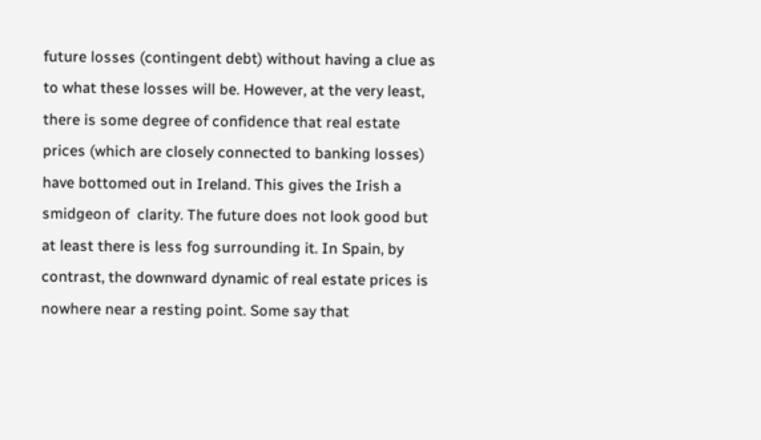future losses (contingent debt) without having a clue as to what these losses will be. However, at the very least, there is some degree of confidence that real estate prices (which are closely connected to banking losses) have bottomed out in Ireland. This gives the Irish a smidgeon of  clarity. The future does not look good but at least there is less fog surrounding it. In Spain, by contrast, the downward dynamic of real estate prices is nowhere near a resting point. Some say that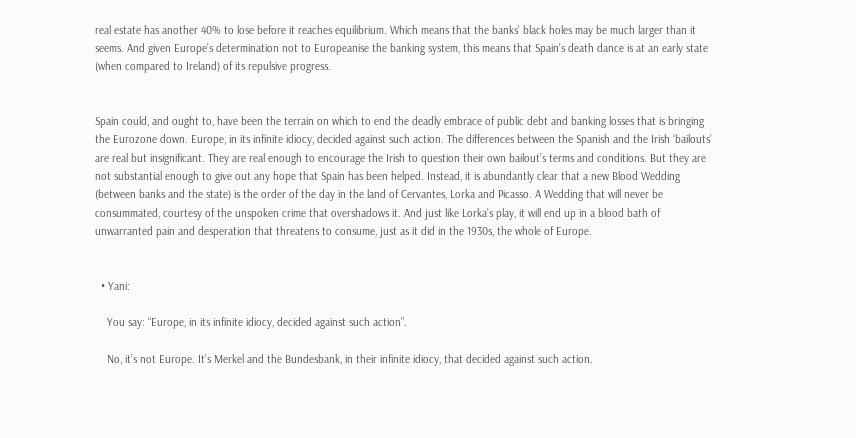real estate has another 40% to lose before it reaches equilibrium. Which means that the banks’ black holes may be much larger than it seems. And given Europe’s determination not to Europeanise the banking system, this means that Spain’s death dance is at an early state (when compared to Ireland) of its repulsive progress.


Spain could, and ought to, have been the terrain on which to end the deadly embrace of public debt and banking losses that is bringing the Eurozone down. Europe, in its infinite idiocy, decided against such action. The differences between the Spanish and the Irish ‘bailouts’ are real but insignificant. They are real enough to encourage the Irish to question their own bailout’s terms and conditions. But they are not substantial enough to give out any hope that Spain has been helped. Instead, it is abundantly clear that a new Blood Wedding (between banks and the state) is the order of the day in the land of Cervantes, Lorka and Picasso. A Wedding that will never be consummated, courtesy of the unspoken crime that overshadows it. And just like Lorka’s play, it will end up in a blood bath of unwarranted pain and desperation that threatens to consume, just as it did in the 1930s, the whole of Europe.


  • Yani:

    You say: “Europe, in its infinite idiocy, decided against such action”.

    No, it’s not Europe. It’s Merkel and the Bundesbank, in their infinite idiocy, that decided against such action.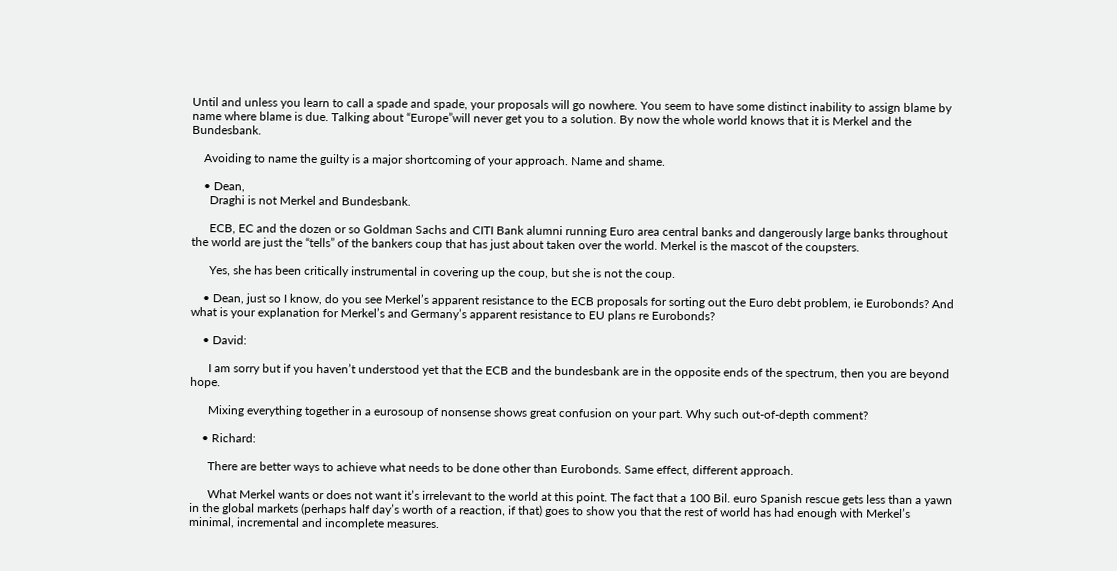Until and unless you learn to call a spade and spade, your proposals will go nowhere. You seem to have some distinct inability to assign blame by name where blame is due. Talking about “Europe”will never get you to a solution. By now the whole world knows that it is Merkel and the Bundesbank.

    Avoiding to name the guilty is a major shortcoming of your approach. Name and shame.

    • Dean,
      Draghi is not Merkel and Bundesbank.

      ECB, EC and the dozen or so Goldman Sachs and CITI Bank alumni running Euro area central banks and dangerously large banks throughout the world are just the “tells” of the bankers coup that has just about taken over the world. Merkel is the mascot of the coupsters.

      Yes, she has been critically instrumental in covering up the coup, but she is not the coup.

    • Dean, just so I know, do you see Merkel’s apparent resistance to the ECB proposals for sorting out the Euro debt problem, ie Eurobonds? And what is your explanation for Merkel’s and Germany’s apparent resistance to EU plans re Eurobonds?

    • David:

      I am sorry but if you haven’t understood yet that the ECB and the bundesbank are in the opposite ends of the spectrum, then you are beyond hope.

      Mixing everything together in a eurosoup of nonsense shows great confusion on your part. Why such out-of-depth comment?

    • Richard:

      There are better ways to achieve what needs to be done other than Eurobonds. Same effect, different approach.

      What Merkel wants or does not want it’s irrelevant to the world at this point. The fact that a 100 Bil. euro Spanish rescue gets less than a yawn in the global markets (perhaps half day’s worth of a reaction, if that) goes to show you that the rest of world has had enough with Merkel’s minimal, incremental and incomplete measures.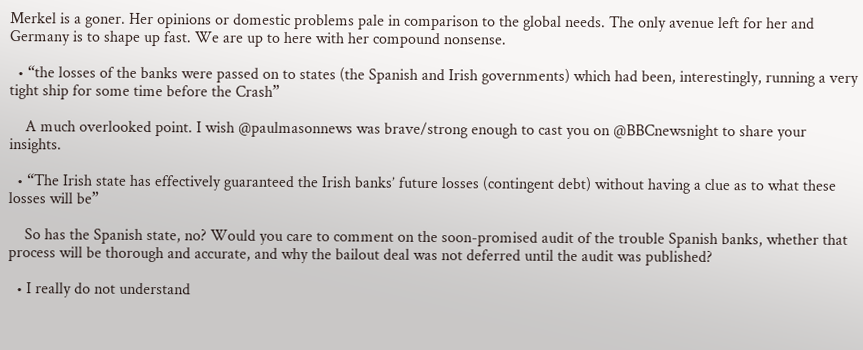Merkel is a goner. Her opinions or domestic problems pale in comparison to the global needs. The only avenue left for her and Germany is to shape up fast. We are up to here with her compound nonsense.

  • “the losses of the banks were passed on to states (the Spanish and Irish governments) which had been, interestingly, running a very tight ship for some time before the Crash”

    A much overlooked point. I wish @paulmasonnews was brave/strong enough to cast you on @BBCnewsnight to share your insights.

  • “The Irish state has effectively guaranteed the Irish banks’ future losses (contingent debt) without having a clue as to what these losses will be”

    So has the Spanish state, no? Would you care to comment on the soon-promised audit of the trouble Spanish banks, whether that process will be thorough and accurate, and why the bailout deal was not deferred until the audit was published?

  • I really do not understand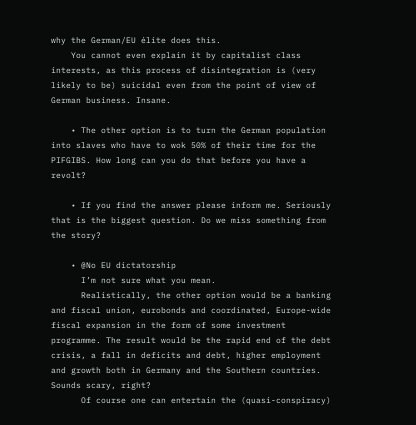why the German/EU élite does this.
    You cannot even explain it by capitalist class interests, as this process of disintegration is (very likely to be) suicidal even from the point of view of German business. Insane.

    • The other option is to turn the German population into slaves who have to wok 50% of their time for the PIFGIBS. How long can you do that before you have a revolt?

    • If you find the answer please inform me. Seriously that is the biggest question. Do we miss something from the story?

    • @No EU dictatorship
      I’m not sure what you mean.
      Realistically, the other option would be a banking and fiscal union, eurobonds and coordinated, Europe-wide fiscal expansion in the form of some investment programme. The result would be the rapid end of the debt crisis, a fall in deficits and debt, higher employment and growth both in Germany and the Southern countries. Sounds scary, right?
      Of course one can entertain the (quasi-conspiracy)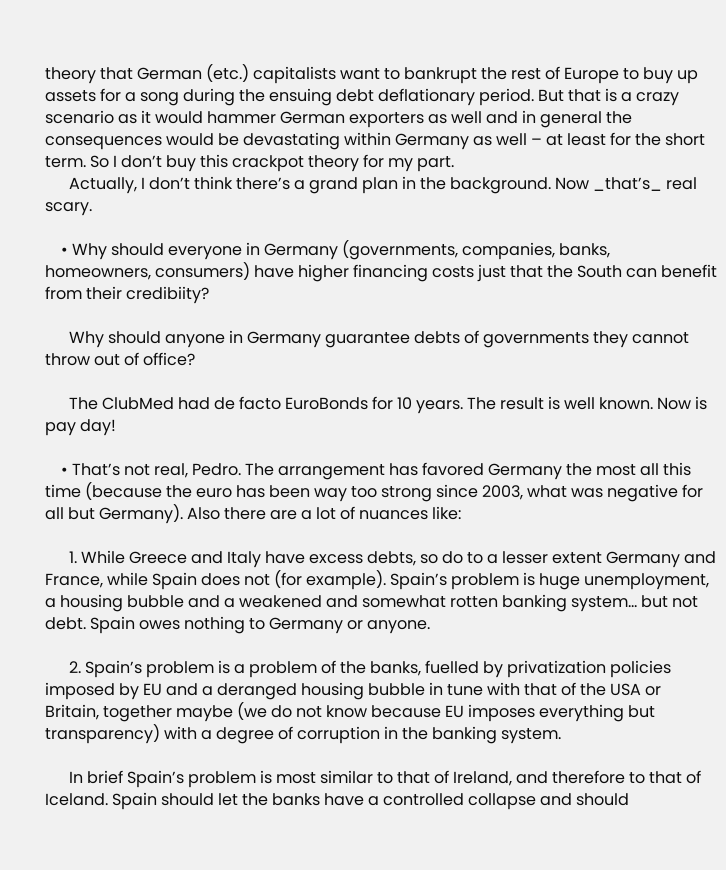theory that German (etc.) capitalists want to bankrupt the rest of Europe to buy up assets for a song during the ensuing debt deflationary period. But that is a crazy scenario as it would hammer German exporters as well and in general the consequences would be devastating within Germany as well – at least for the short term. So I don’t buy this crackpot theory for my part.
      Actually, I don’t think there’s a grand plan in the background. Now _that’s_ real scary.

    • Why should everyone in Germany (governments, companies, banks, homeowners, consumers) have higher financing costs just that the South can benefit from their credibiity?

      Why should anyone in Germany guarantee debts of governments they cannot throw out of office?

      The ClubMed had de facto EuroBonds for 10 years. The result is well known. Now is pay day!

    • That’s not real, Pedro. The arrangement has favored Germany the most all this time (because the euro has been way too strong since 2003, what was negative for all but Germany). Also there are a lot of nuances like:

      1. While Greece and Italy have excess debts, so do to a lesser extent Germany and France, while Spain does not (for example). Spain’s problem is huge unemployment, a housing bubble and a weakened and somewhat rotten banking system… but not debt. Spain owes nothing to Germany or anyone.

      2. Spain’s problem is a problem of the banks, fuelled by privatization policies imposed by EU and a deranged housing bubble in tune with that of the USA or Britain, together maybe (we do not know because EU imposes everything but transparency) with a degree of corruption in the banking system.

      In brief Spain’s problem is most similar to that of Ireland, and therefore to that of Iceland. Spain should let the banks have a controlled collapse and should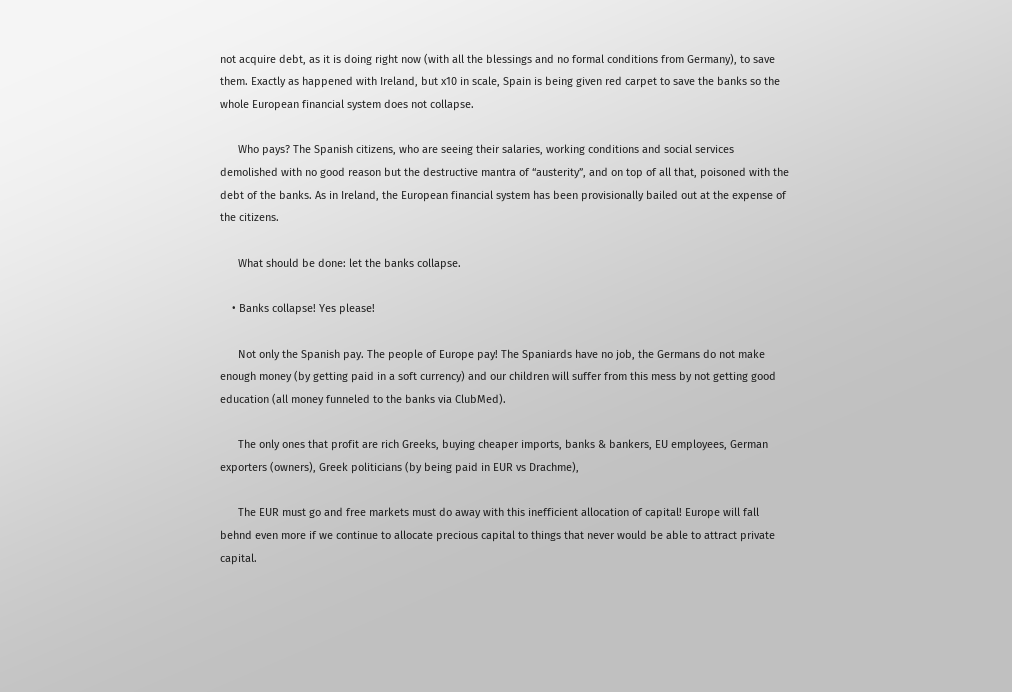not acquire debt, as it is doing right now (with all the blessings and no formal conditions from Germany), to save them. Exactly as happened with Ireland, but x10 in scale, Spain is being given red carpet to save the banks so the whole European financial system does not collapse.

      Who pays? The Spanish citizens, who are seeing their salaries, working conditions and social services demolished with no good reason but the destructive mantra of “austerity”, and on top of all that, poisoned with the debt of the banks. As in Ireland, the European financial system has been provisionally bailed out at the expense of the citizens.

      What should be done: let the banks collapse.

    • Banks collapse! Yes please!

      Not only the Spanish pay. The people of Europe pay! The Spaniards have no job, the Germans do not make enough money (by getting paid in a soft currency) and our children will suffer from this mess by not getting good education (all money funneled to the banks via ClubMed).

      The only ones that profit are rich Greeks, buying cheaper imports, banks & bankers, EU employees, German exporters (owners), Greek politicians (by being paid in EUR vs Drachme),

      The EUR must go and free markets must do away with this inefficient allocation of capital! Europe will fall behnd even more if we continue to allocate precious capital to things that never would be able to attract private capital.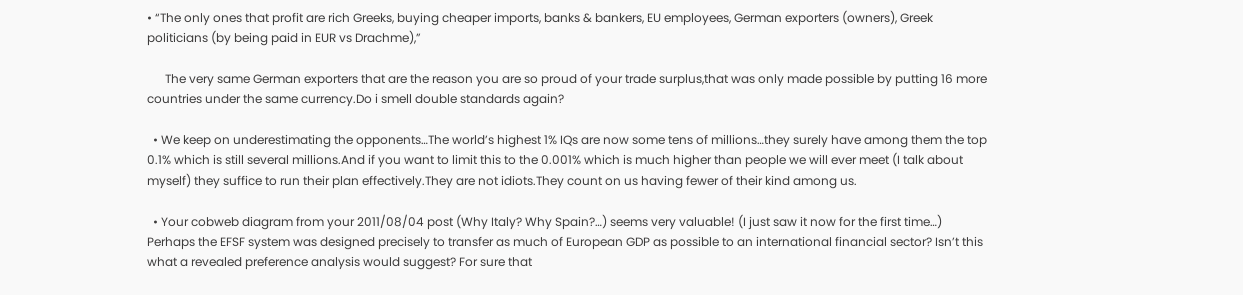• “The only ones that profit are rich Greeks, buying cheaper imports, banks & bankers, EU employees, German exporters (owners), Greek politicians (by being paid in EUR vs Drachme),”

      The very same German exporters that are the reason you are so proud of your trade surplus,that was only made possible by putting 16 more countries under the same currency.Do i smell double standards again?

  • We keep on underestimating the opponents…The world’s highest 1% IQs are now some tens of millions…they surely have among them the top 0.1% which is still several millions.And if you want to limit this to the 0.001% which is much higher than people we will ever meet (I talk about myself) they suffice to run their plan effectively.They are not idiots.They count on us having fewer of their kind among us.

  • Your cobweb diagram from your 2011/08/04 post (Why Italy? Why Spain?…) seems very valuable! (I just saw it now for the first time…) Perhaps the EFSF system was designed precisely to transfer as much of European GDP as possible to an international financial sector? Isn’t this what a revealed preference analysis would suggest? For sure that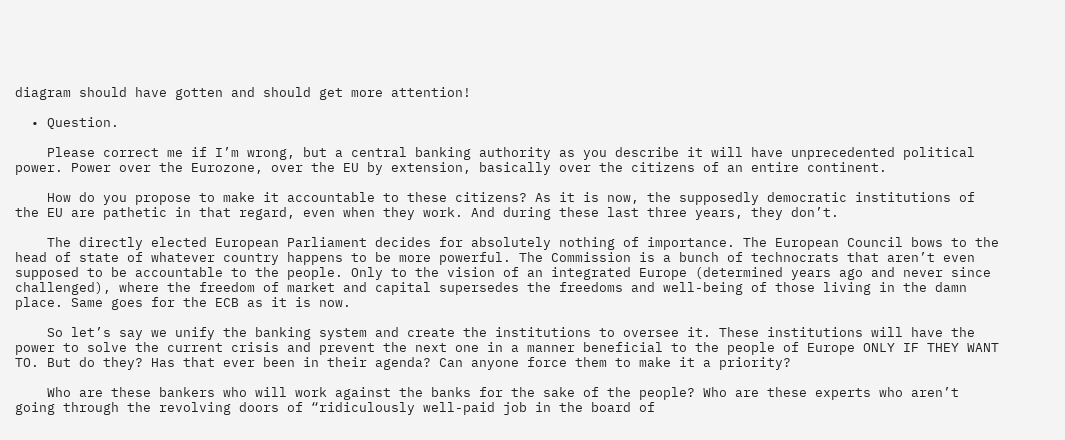diagram should have gotten and should get more attention!

  • Question.

    Please correct me if I’m wrong, but a central banking authority as you describe it will have unprecedented political power. Power over the Eurozone, over the EU by extension, basically over the citizens of an entire continent.

    How do you propose to make it accountable to these citizens? As it is now, the supposedly democratic institutions of the EU are pathetic in that regard, even when they work. And during these last three years, they don’t.

    The directly elected European Parliament decides for absolutely nothing of importance. The European Council bows to the head of state of whatever country happens to be more powerful. The Commission is a bunch of technocrats that aren’t even supposed to be accountable to the people. Only to the vision of an integrated Europe (determined years ago and never since challenged), where the freedom of market and capital supersedes the freedoms and well-being of those living in the damn place. Same goes for the ECB as it is now.

    So let’s say we unify the banking system and create the institutions to oversee it. These institutions will have the power to solve the current crisis and prevent the next one in a manner beneficial to the people of Europe ONLY IF THEY WANT TO. But do they? Has that ever been in their agenda? Can anyone force them to make it a priority?

    Who are these bankers who will work against the banks for the sake of the people? Who are these experts who aren’t going through the revolving doors of “ridiculously well-paid job in the board of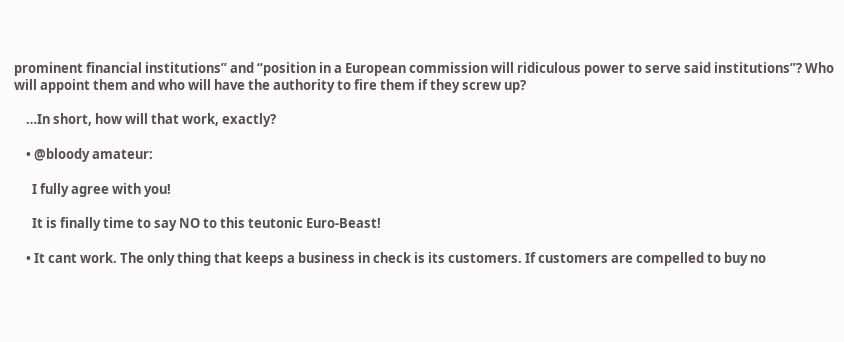prominent financial institutions” and “position in a European commission will ridiculous power to serve said institutions”? Who will appoint them and who will have the authority to fire them if they screw up?

    …In short, how will that work, exactly?

    • @bloody amateur:

      I fully agree with you!

      It is finally time to say NO to this teutonic Euro-Beast!

    • It cant work. The only thing that keeps a business in check is its customers. If customers are compelled to buy no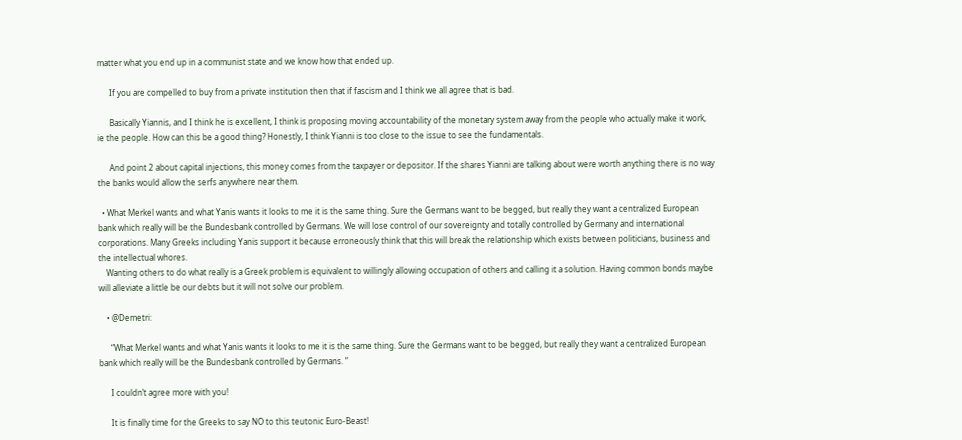matter what you end up in a communist state and we know how that ended up.

      If you are compelled to buy from a private institution then that if fascism and I think we all agree that is bad.

      Basically Yiannis, and I think he is excellent, I think is proposing moving accountability of the monetary system away from the people who actually make it work, ie the people. How can this be a good thing? Honestly, I think Yianni is too close to the issue to see the fundamentals.

      And point 2 about capital injections, this money comes from the taxpayer or depositor. If the shares Yianni are talking about were worth anything there is no way the banks would allow the serfs anywhere near them.

  • What Merkel wants and what Yanis wants it looks to me it is the same thing. Sure the Germans want to be begged, but really they want a centralized European bank which really will be the Bundesbank controlled by Germans. We will lose control of our sovereignty and totally controlled by Germany and international corporations. Many Greeks including Yanis support it because erroneously think that this will break the relationship which exists between politicians, business and the intellectual whores.
    Wanting others to do what really is a Greek problem is equivalent to willingly allowing occupation of others and calling it a solution. Having common bonds maybe will alleviate a little be our debts but it will not solve our problem.

    • @Demetri:

      “What Merkel wants and what Yanis wants it looks to me it is the same thing. Sure the Germans want to be begged, but really they want a centralized European bank which really will be the Bundesbank controlled by Germans. ”

      I couldn’t agree more with you!

      It is finally time for the Greeks to say NO to this teutonic Euro-Beast!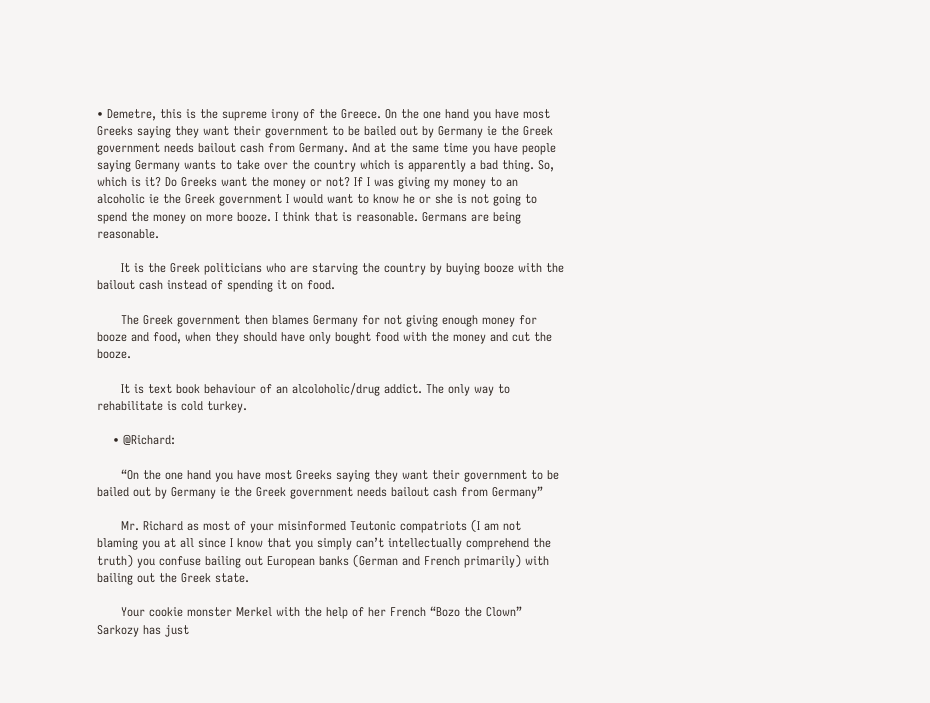• Demetre, this is the supreme irony of the Greece. On the one hand you have most Greeks saying they want their government to be bailed out by Germany ie the Greek government needs bailout cash from Germany. And at the same time you have people saying Germany wants to take over the country which is apparently a bad thing. So, which is it? Do Greeks want the money or not? If I was giving my money to an alcoholic ie the Greek government I would want to know he or she is not going to spend the money on more booze. I think that is reasonable. Germans are being reasonable.

      It is the Greek politicians who are starving the country by buying booze with the bailout cash instead of spending it on food.

      The Greek government then blames Germany for not giving enough money for booze and food, when they should have only bought food with the money and cut the booze.

      It is text book behaviour of an alcoloholic/drug addict. The only way to rehabilitate is cold turkey.

    • @Richard:

      “On the one hand you have most Greeks saying they want their government to be bailed out by Germany ie the Greek government needs bailout cash from Germany”

      Mr. Richard as most of your misinformed Teutonic compatriots (I am not blaming you at all since I know that you simply can’t intellectually comprehend the truth) you confuse bailing out European banks (German and French primarily) with bailing out the Greek state.

      Your cookie monster Merkel with the help of her French “Bozo the Clown” Sarkozy has just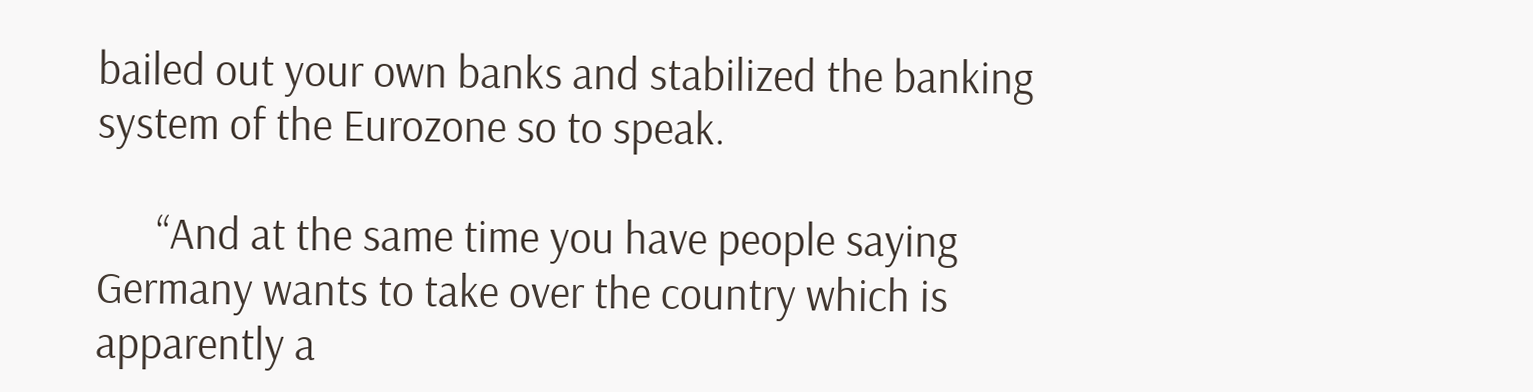bailed out your own banks and stabilized the banking system of the Eurozone so to speak.

      “And at the same time you have people saying Germany wants to take over the country which is apparently a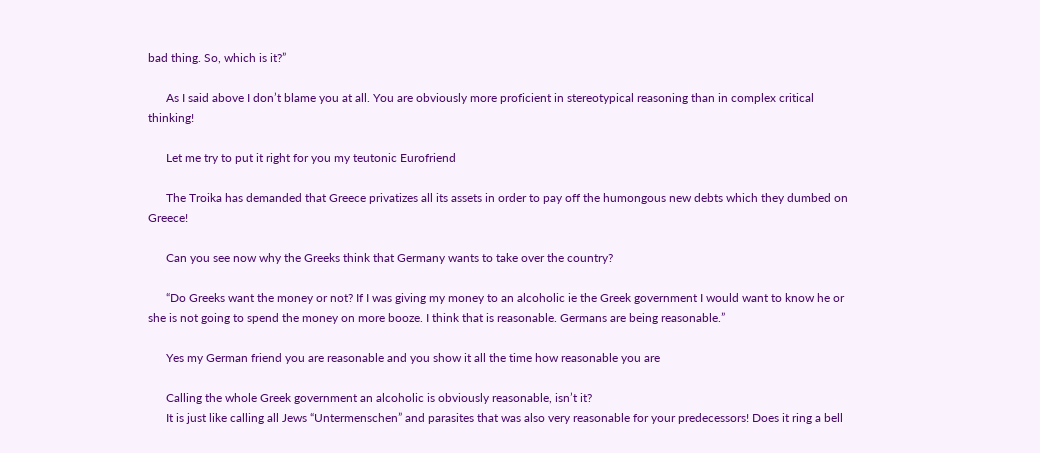bad thing. So, which is it?”

      As I said above I don’t blame you at all. You are obviously more proficient in stereotypical reasoning than in complex critical thinking!

      Let me try to put it right for you my teutonic Eurofriend

      The Troika has demanded that Greece privatizes all its assets in order to pay off the humongous new debts which they dumbed on Greece!

      Can you see now why the Greeks think that Germany wants to take over the country?

      “Do Greeks want the money or not? If I was giving my money to an alcoholic ie the Greek government I would want to know he or she is not going to spend the money on more booze. I think that is reasonable. Germans are being reasonable.”

      Yes my German friend you are reasonable and you show it all the time how reasonable you are

      Calling the whole Greek government an alcoholic is obviously reasonable, isn’t it?
      It is just like calling all Jews “Untermenschen” and parasites that was also very reasonable for your predecessors! Does it ring a bell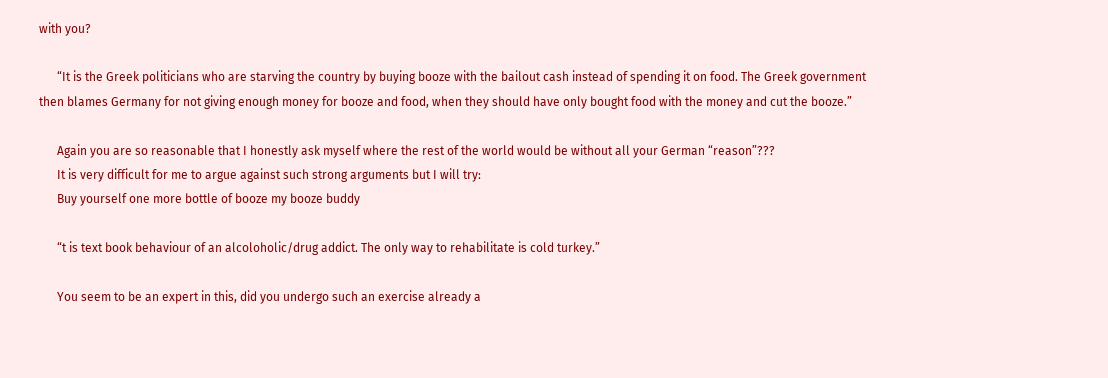with you?

      “It is the Greek politicians who are starving the country by buying booze with the bailout cash instead of spending it on food. The Greek government then blames Germany for not giving enough money for booze and food, when they should have only bought food with the money and cut the booze.”

      Again you are so reasonable that I honestly ask myself where the rest of the world would be without all your German “reason”???
      It is very difficult for me to argue against such strong arguments but I will try:
      Buy yourself one more bottle of booze my booze buddy

      “t is text book behaviour of an alcoloholic/drug addict. The only way to rehabilitate is cold turkey.”

      You seem to be an expert in this, did you undergo such an exercise already a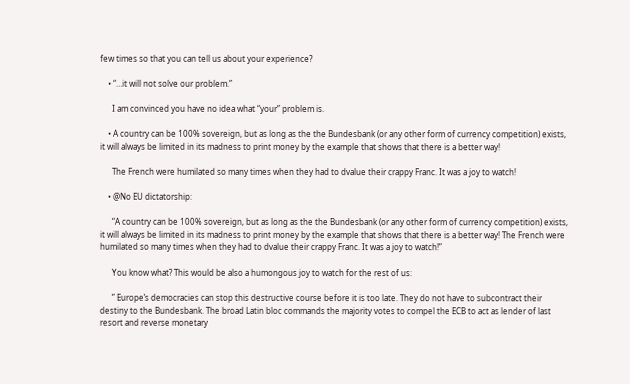few times so that you can tell us about your experience?

    • “…it will not solve our problem.”

      I am convinced you have no idea what “your” problem is.

    • A country can be 100% sovereign, but as long as the the Bundesbank (or any other form of currency competition) exists, it will always be limited in its madness to print money by the example that shows that there is a better way!

      The French were humilated so many times when they had to dvalue their crappy Franc. It was a joy to watch!

    • @No EU dictatorship:

      “A country can be 100% sovereign, but as long as the the Bundesbank (or any other form of currency competition) exists, it will always be limited in its madness to print money by the example that shows that there is a better way! The French were humilated so many times when they had to dvalue their crappy Franc. It was a joy to watch!”

      You know what? This would be also a humongous joy to watch for the rest of us:

      ” Europe’s democracies can stop this destructive course before it is too late. They do not have to subcontract their destiny to the Bundesbank. The broad Latin bloc commands the majority votes to compel the ECB to act as lender of last resort and reverse monetary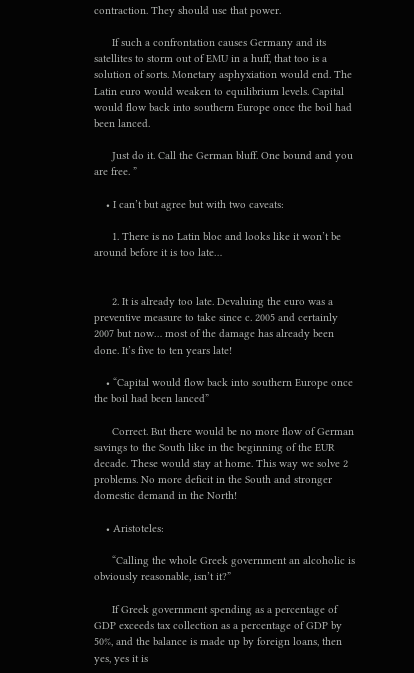contraction. They should use that power.

      If such a confrontation causes Germany and its satellites to storm out of EMU in a huff, that too is a solution of sorts. Monetary asphyxiation would end. The Latin euro would weaken to equilibrium levels. Capital would flow back into southern Europe once the boil had been lanced.

      Just do it. Call the German bluff. One bound and you are free. ”

    • I can’t but agree but with two caveats:

      1. There is no Latin bloc and looks like it won’t be around before it is too late…


      2. It is already too late. Devaluing the euro was a preventive measure to take since c. 2005 and certainly 2007 but now… most of the damage has already been done. It’s five to ten years late!

    • “Capital would flow back into southern Europe once the boil had been lanced”

      Correct. But there would be no more flow of German savings to the South like in the beginning of the EUR decade. These would stay at home. This way we solve 2 problems. No more deficit in the South and stronger domestic demand in the North!

    • Aristoteles:

      “Calling the whole Greek government an alcoholic is obviously reasonable, isn’t it?”

      If Greek government spending as a percentage of GDP exceeds tax collection as a percentage of GDP by 50%, and the balance is made up by foreign loans, then yes, yes it is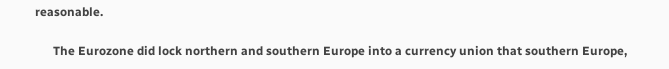reasonable.

      The Eurozone did lock northern and southern Europe into a currency union that southern Europe,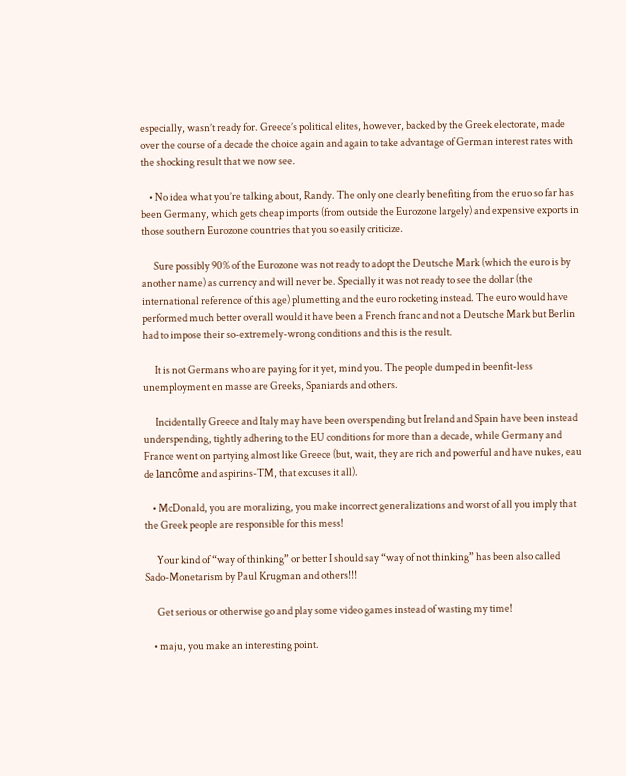especially, wasn’t ready for. Greece’s political elites, however, backed by the Greek electorate, made over the course of a decade the choice again and again to take advantage of German interest rates with the shocking result that we now see.

    • No idea what you’re talking about, Randy. The only one clearly benefiting from the eruo so far has been Germany, which gets cheap imports (from outside the Eurozone largely) and expensive exports in those southern Eurozone countries that you so easily criticize.

      Sure possibly 90% of the Eurozone was not ready to adopt the Deutsche Mark (which the euro is by another name) as currency and will never be. Specially it was not ready to see the dollar (the international reference of this age) plumetting and the euro rocketing instead. The euro would have performed much better overall would it have been a French franc and not a Deutsche Mark but Berlin had to impose their so-extremely-wrong conditions and this is the result.

      It is not Germans who are paying for it yet, mind you. The people dumped in beenfit-less unemployment en masse are Greeks, Spaniards and others.

      Incidentally Greece and Italy may have been overspending but Ireland and Spain have been instead underspending, tightly adhering to the EU conditions for more than a decade, while Germany and France went on partying almost like Greece (but, wait, they are rich and powerful and have nukes, eau de lancôme and aspirins-TM, that excuses it all).

    • McDonald, you are moralizing, you make incorrect generalizations and worst of all you imply that the Greek people are responsible for this mess!

      Your kind of “way of thinking” or better I should say “way of not thinking” has been also called Sado-Monetarism by Paul Krugman and others!!!

      Get serious or otherwise go and play some video games instead of wasting my time!

    • maju, you make an interesting point.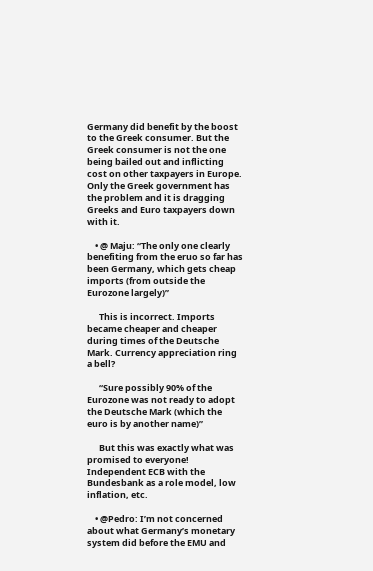Germany did benefit by the boost to the Greek consumer. But the Greek consumer is not the one being bailed out and inflicting cost on other taxpayers in Europe. Only the Greek government has the problem and it is dragging Greeks and Euro taxpayers down with it.

    • @ Maju: “The only one clearly benefiting from the eruo so far has been Germany, which gets cheap imports (from outside the Eurozone largely)”

      This is incorrect. Imports became cheaper and cheaper during times of the Deutsche Mark. Currency appreciation ring a bell?

      “Sure possibly 90% of the Eurozone was not ready to adopt the Deutsche Mark (which the euro is by another name)”

      But this was exactly what was promised to everyone! Independent ECB with the Bundesbank as a role model, low inflation, etc.

    • @Pedro: I’m not concerned about what Germany’s monetary system did before the EMU and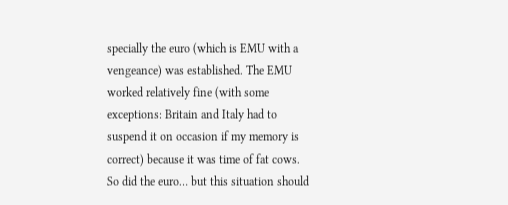specially the euro (which is EMU with a vengeance) was established. The EMU worked relatively fine (with some exceptions: Britain and Italy had to suspend it on occasion if my memory is correct) because it was time of fat cows. So did the euro… but this situation should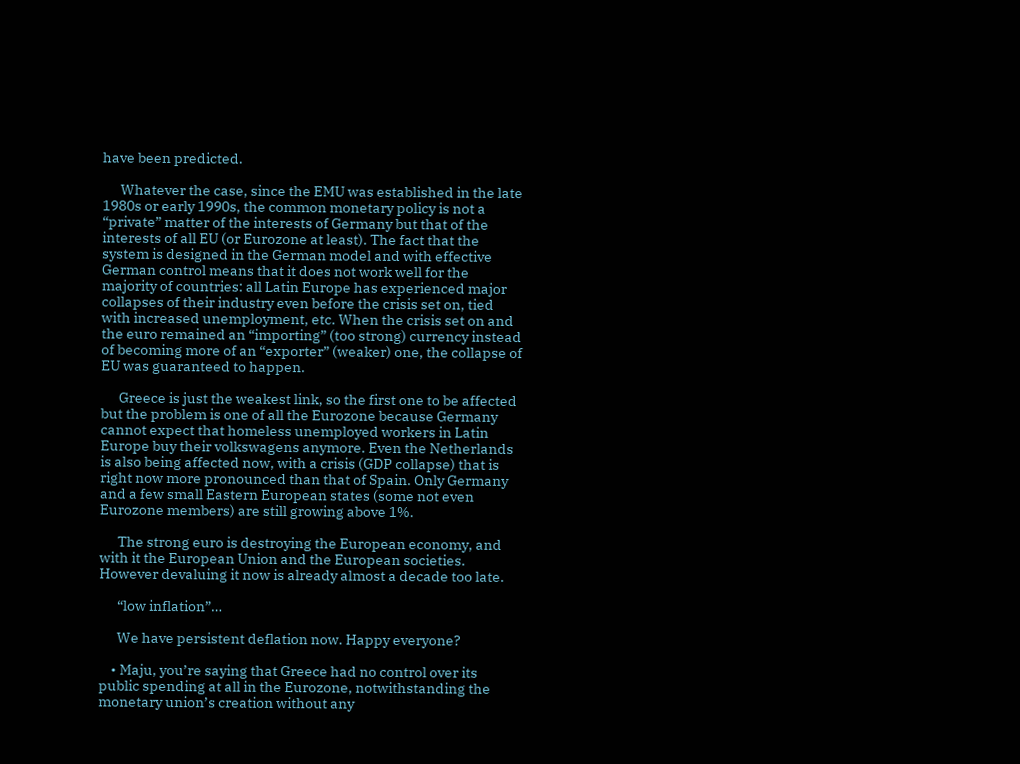have been predicted.

      Whatever the case, since the EMU was established in the late 1980s or early 1990s, the common monetary policy is not a “private” matter of the interests of Germany but that of the interests of all EU (or Eurozone at least). The fact that the system is designed in the German model and with effective German control means that it does not work well for the majority of countries: all Latin Europe has experienced major collapses of their industry even before the crisis set on, tied with increased unemployment, etc. When the crisis set on and the euro remained an “importing” (too strong) currency instead of becoming more of an “exporter” (weaker) one, the collapse of EU was guaranteed to happen.

      Greece is just the weakest link, so the first one to be affected but the problem is one of all the Eurozone because Germany cannot expect that homeless unemployed workers in Latin Europe buy their volkswagens anymore. Even the Netherlands is also being affected now, with a crisis (GDP collapse) that is right now more pronounced than that of Spain. Only Germany and a few small Eastern European states (some not even Eurozone members) are still growing above 1%.

      The strong euro is destroying the European economy, and with it the European Union and the European societies. However devaluing it now is already almost a decade too late.

      “low inflation”…

      We have persistent deflation now. Happy everyone?

    • Maju, you’re saying that Greece had no control over its public spending at all in the Eurozone, notwithstanding the monetary union’s creation without any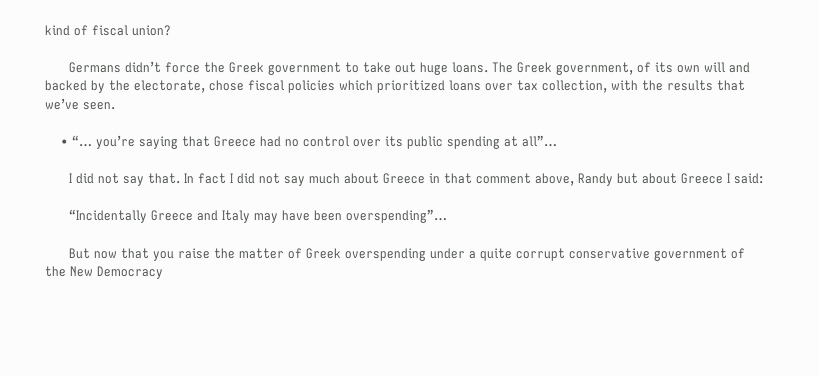kind of fiscal union?

      Germans didn’t force the Greek government to take out huge loans. The Greek government, of its own will and backed by the electorate, chose fiscal policies which prioritized loans over tax collection, with the results that we’ve seen.

    • “… you’re saying that Greece had no control over its public spending at all”…

      I did not say that. In fact I did not say much about Greece in that comment above, Randy but about Greece I said:

      “Incidentally Greece and Italy may have been overspending”…

      But now that you raise the matter of Greek overspending under a quite corrupt conservative government of the New Democracy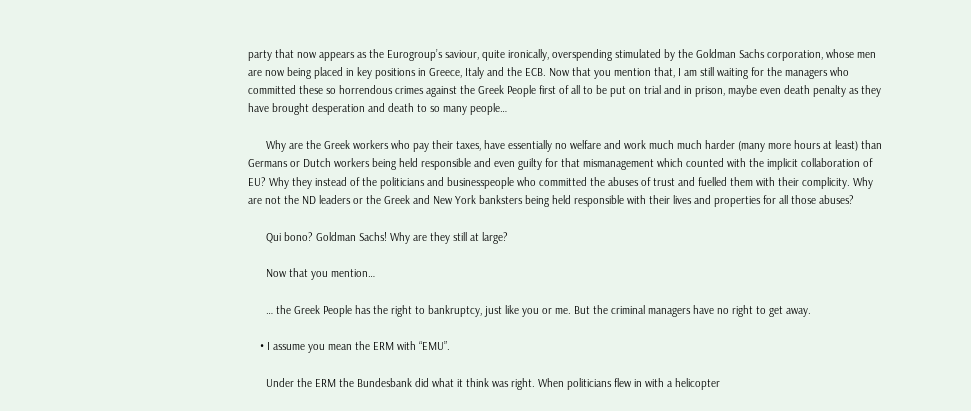party that now appears as the Eurogroup’s saviour, quite ironically, overspending stimulated by the Goldman Sachs corporation, whose men are now being placed in key positions in Greece, Italy and the ECB. Now that you mention that, I am still waiting for the managers who committed these so horrendous crimes against the Greek People first of all to be put on trial and in prison, maybe even death penalty as they have brought desperation and death to so many people…

      Why are the Greek workers who pay their taxes, have essentially no welfare and work much much harder (many more hours at least) than Germans or Dutch workers being held responsible and even guilty for that mismanagement which counted with the implicit collaboration of EU? Why they instead of the politicians and businesspeople who committed the abuses of trust and fuelled them with their complicity. Why are not the ND leaders or the Greek and New York banksters being held responsible with their lives and properties for all those abuses?

      Qui bono? Goldman Sachs! Why are they still at large?

      Now that you mention…

      … the Greek People has the right to bankruptcy, just like you or me. But the criminal managers have no right to get away.

    • I assume you mean the ERM with “EMU”.

      Under the ERM the Bundesbank did what it think was right. When politicians flew in with a helicopter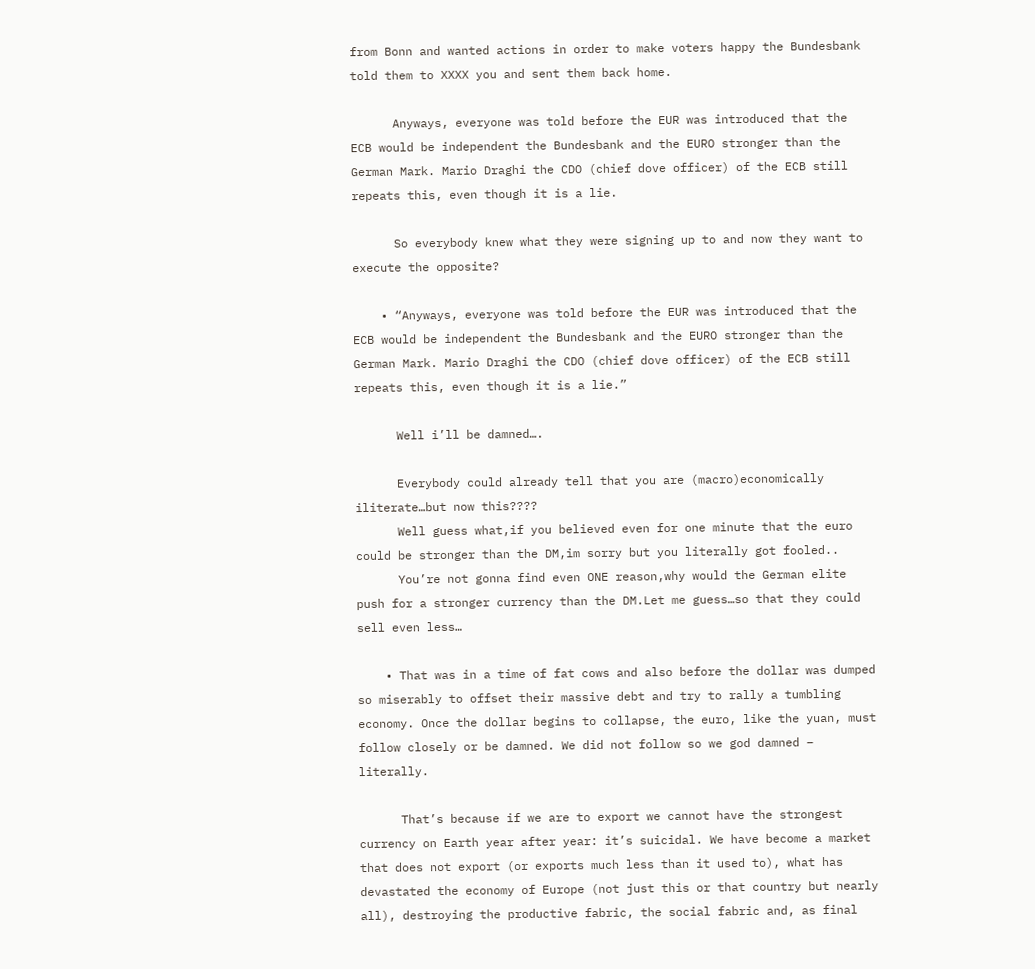from Bonn and wanted actions in order to make voters happy the Bundesbank told them to XXXX you and sent them back home.

      Anyways, everyone was told before the EUR was introduced that the ECB would be independent the Bundesbank and the EURO stronger than the German Mark. Mario Draghi the CDO (chief dove officer) of the ECB still repeats this, even though it is a lie.

      So everybody knew what they were signing up to and now they want to execute the opposite?

    • “Anyways, everyone was told before the EUR was introduced that the ECB would be independent the Bundesbank and the EURO stronger than the German Mark. Mario Draghi the CDO (chief dove officer) of the ECB still repeats this, even though it is a lie.”

      Well i’ll be damned….

      Everybody could already tell that you are (macro)economically iliterate…but now this????
      Well guess what,if you believed even for one minute that the euro could be stronger than the DM,im sorry but you literally got fooled..
      You’re not gonna find even ONE reason,why would the German elite push for a stronger currency than the DM.Let me guess…so that they could sell even less…

    • That was in a time of fat cows and also before the dollar was dumped so miserably to offset their massive debt and try to rally a tumbling economy. Once the dollar begins to collapse, the euro, like the yuan, must follow closely or be damned. We did not follow so we god damned – literally.

      That’s because if we are to export we cannot have the strongest currency on Earth year after year: it’s suicidal. We have become a market that does not export (or exports much less than it used to), what has devastated the economy of Europe (not just this or that country but nearly all), destroying the productive fabric, the social fabric and, as final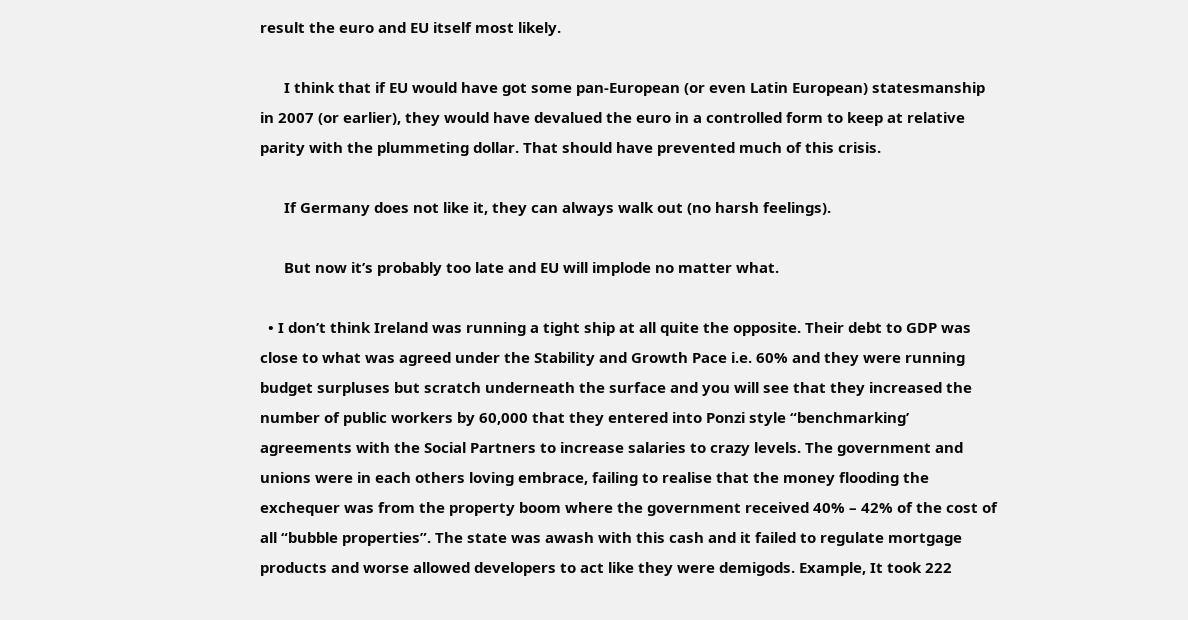result the euro and EU itself most likely.

      I think that if EU would have got some pan-European (or even Latin European) statesmanship in 2007 (or earlier), they would have devalued the euro in a controlled form to keep at relative parity with the plummeting dollar. That should have prevented much of this crisis.

      If Germany does not like it, they can always walk out (no harsh feelings).

      But now it’s probably too late and EU will implode no matter what.

  • I don’t think Ireland was running a tight ship at all quite the opposite. Their debt to GDP was close to what was agreed under the Stability and Growth Pace i.e. 60% and they were running budget surpluses but scratch underneath the surface and you will see that they increased the number of public workers by 60,000 that they entered into Ponzi style “benchmarking’ agreements with the Social Partners to increase salaries to crazy levels. The government and unions were in each others loving embrace, failing to realise that the money flooding the exchequer was from the property boom where the government received 40% – 42% of the cost of all “bubble properties”. The state was awash with this cash and it failed to regulate mortgage products and worse allowed developers to act like they were demigods. Example, It took 222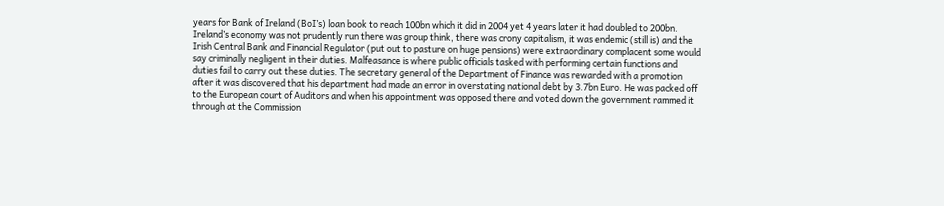years for Bank of Ireland (BoI’s) loan book to reach 100bn which it did in 2004 yet 4 years later it had doubled to 200bn. Ireland’s economy was not prudently run there was group think, there was crony capitalism, it was endemic (still is) and the Irish Central Bank and Financial Regulator (put out to pasture on huge pensions) were extraordinary complacent some would say criminally negligent in their duties. Malfeasance is where public officials tasked with performing certain functions and duties fail to carry out these duties. The secretary general of the Department of Finance was rewarded with a promotion after it was discovered that his department had made an error in overstating national debt by 3.7bn Euro. He was packed off to the European court of Auditors and when his appointment was opposed there and voted down the government rammed it through at the Commission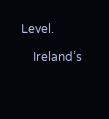Level.

    Ireland’s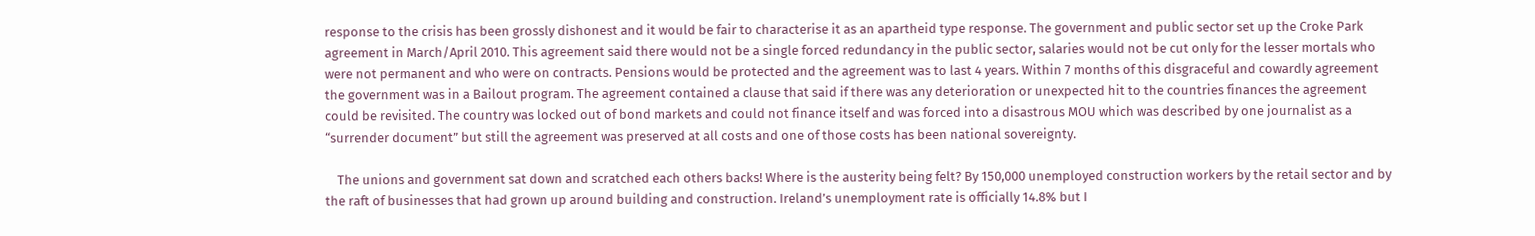response to the crisis has been grossly dishonest and it would be fair to characterise it as an apartheid type response. The government and public sector set up the Croke Park agreement in March/April 2010. This agreement said there would not be a single forced redundancy in the public sector, salaries would not be cut only for the lesser mortals who were not permanent and who were on contracts. Pensions would be protected and the agreement was to last 4 years. Within 7 months of this disgraceful and cowardly agreement the government was in a Bailout program. The agreement contained a clause that said if there was any deterioration or unexpected hit to the countries finances the agreement could be revisited. The country was locked out of bond markets and could not finance itself and was forced into a disastrous MOU which was described by one journalist as a “surrender document” but still the agreement was preserved at all costs and one of those costs has been national sovereignty.

    The unions and government sat down and scratched each others backs! Where is the austerity being felt? By 150,000 unemployed construction workers by the retail sector and by the raft of businesses that had grown up around building and construction. Ireland’s unemployment rate is officially 14.8% but I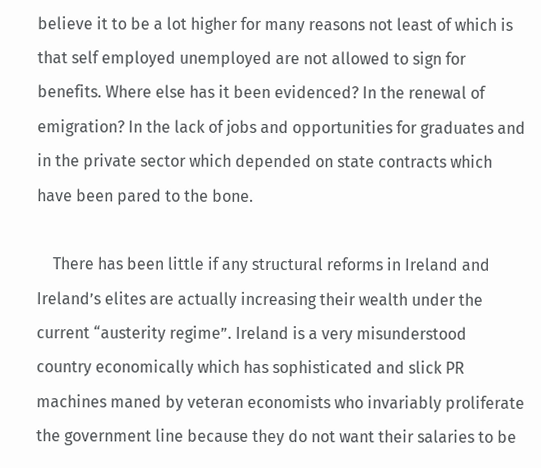believe it to be a lot higher for many reasons not least of which is that self employed unemployed are not allowed to sign for benefits. Where else has it been evidenced? In the renewal of emigration? In the lack of jobs and opportunities for graduates and in the private sector which depended on state contracts which have been pared to the bone.

    There has been little if any structural reforms in Ireland and Ireland’s elites are actually increasing their wealth under the current “austerity regime”. Ireland is a very misunderstood country economically which has sophisticated and slick PR machines maned by veteran economists who invariably proliferate the government line because they do not want their salaries to be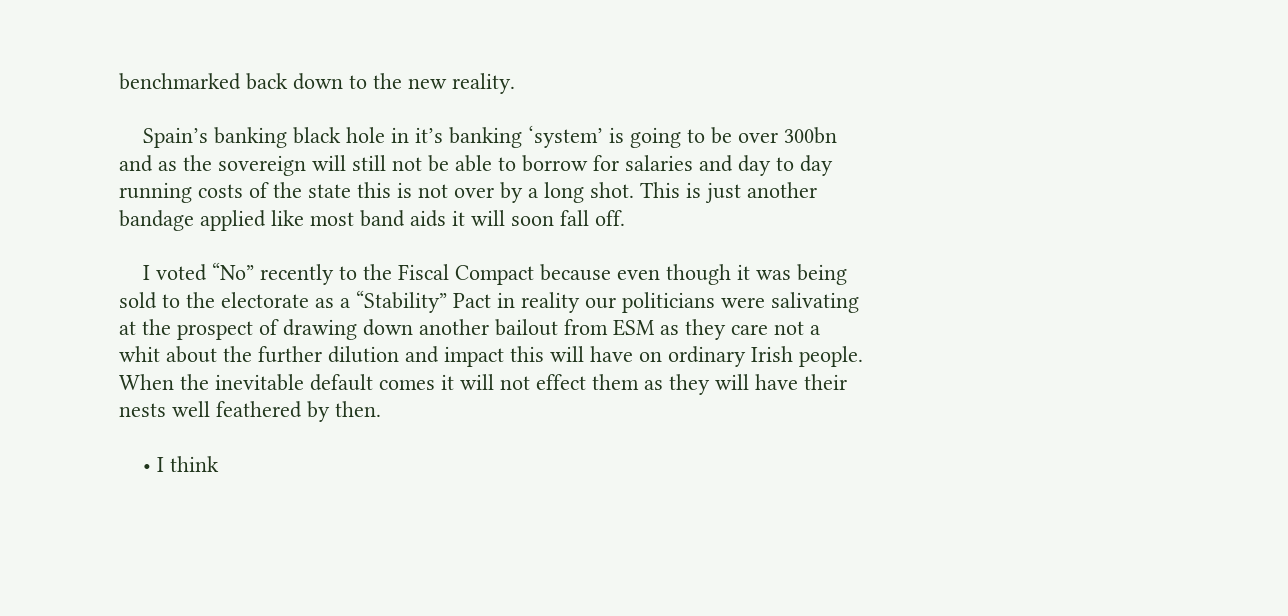benchmarked back down to the new reality.

    Spain’s banking black hole in it’s banking ‘system’ is going to be over 300bn and as the sovereign will still not be able to borrow for salaries and day to day running costs of the state this is not over by a long shot. This is just another bandage applied like most band aids it will soon fall off.

    I voted “No” recently to the Fiscal Compact because even though it was being sold to the electorate as a “Stability” Pact in reality our politicians were salivating at the prospect of drawing down another bailout from ESM as they care not a whit about the further dilution and impact this will have on ordinary Irish people. When the inevitable default comes it will not effect them as they will have their nests well feathered by then.

    • I think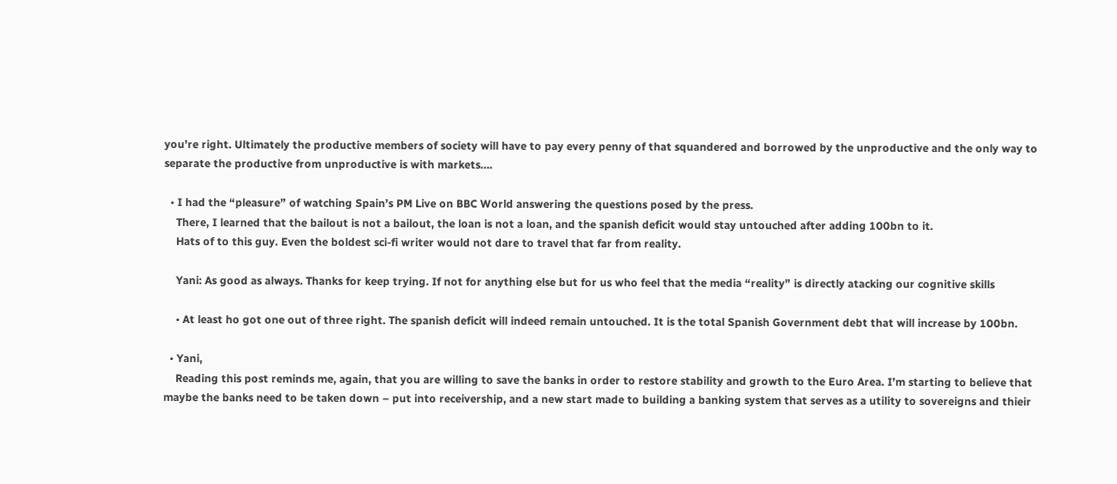you’re right. Ultimately the productive members of society will have to pay every penny of that squandered and borrowed by the unproductive and the only way to separate the productive from unproductive is with markets….

  • I had the “pleasure” of watching Spain’s PM Live on BBC World answering the questions posed by the press.
    There, I learned that the bailout is not a bailout, the loan is not a loan, and the spanish deficit would stay untouched after adding 100bn to it.
    Hats of to this guy. Even the boldest sci-fi writer would not dare to travel that far from reality.

    Yani: As good as always. Thanks for keep trying. If not for anything else but for us who feel that the media “reality” is directly atacking our cognitive skills

    • At least ho got one out of three right. The spanish deficit will indeed remain untouched. It is the total Spanish Government debt that will increase by 100bn.

  • Yani,
    Reading this post reminds me, again, that you are willing to save the banks in order to restore stability and growth to the Euro Area. I’m starting to believe that maybe the banks need to be taken down – put into receivership, and a new start made to building a banking system that serves as a utility to sovereigns and thieir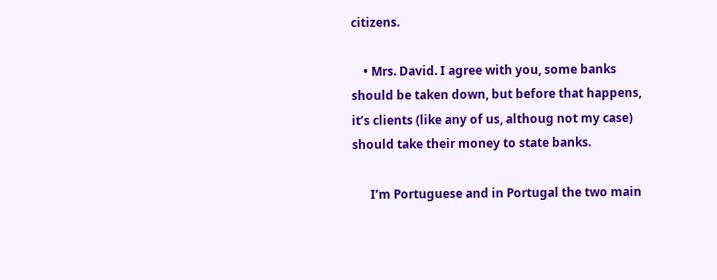citizens.

    • Mrs. David. I agree with you, some banks should be taken down, but before that happens, it’s clients (like any of us, althoug not my case) should take their money to state banks.

      I’m Portuguese and in Portugal the two main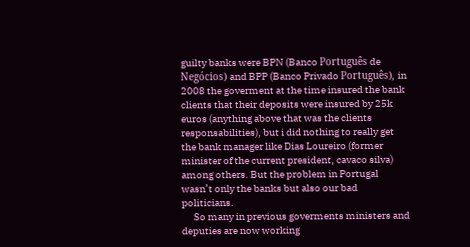guilty banks were BPN (Banco Português de Negócios) and BPP (Banco Privado Português), in 2008 the goverment at the time insured the bank clients that their deposits were insured by 25k euros (anything above that was the clients responsabilities), but i did nothing to really get the bank manager like Dias Loureiro (former minister of the current president, cavaco silva) among others. But the problem in Portugal wasn’t only the banks but also our bad politicians.
      So many in previous goverments ministers and deputies are now working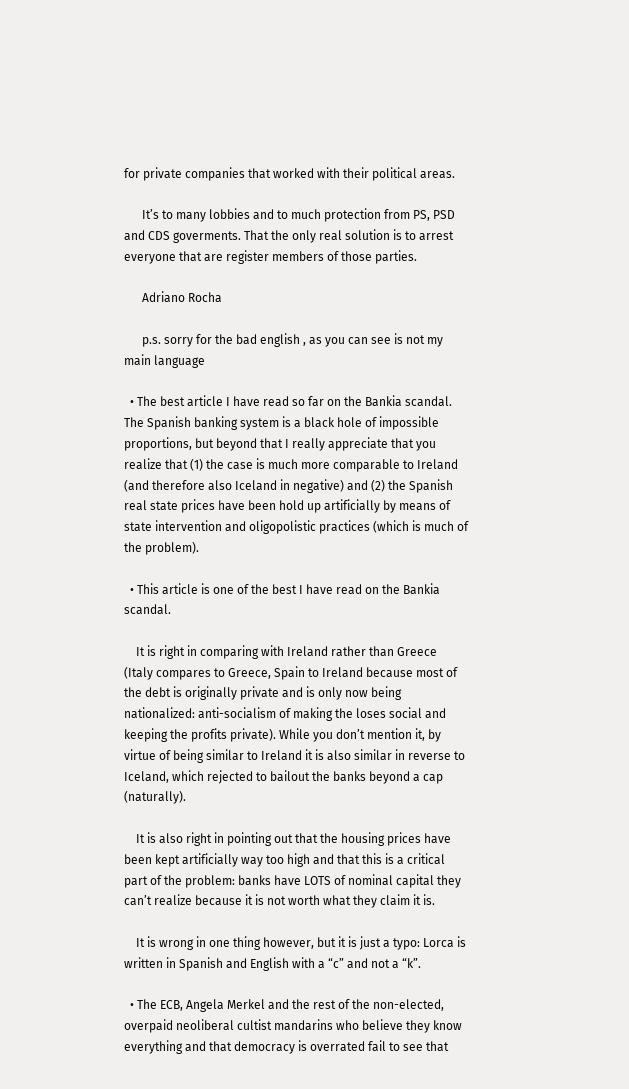for private companies that worked with their political areas.

      It’s to many lobbies and to much protection from PS, PSD and CDS goverments. That the only real solution is to arrest everyone that are register members of those parties.

      Adriano Rocha

      p.s. sorry for the bad english , as you can see is not my main language

  • The best article I have read so far on the Bankia scandal. The Spanish banking system is a black hole of impossible proportions, but beyond that I really appreciate that you realize that (1) the case is much more comparable to Ireland (and therefore also Iceland in negative) and (2) the Spanish real state prices have been hold up artificially by means of state intervention and oligopolistic practices (which is much of the problem).

  • This article is one of the best I have read on the Bankia scandal.

    It is right in comparing with Ireland rather than Greece (Italy compares to Greece, Spain to Ireland because most of the debt is originally private and is only now being nationalized: anti-socialism of making the loses social and keeping the profits private). While you don’t mention it, by virtue of being similar to Ireland it is also similar in reverse to Iceland, which rejected to bailout the banks beyond a cap (naturally).

    It is also right in pointing out that the housing prices have been kept artificially way too high and that this is a critical part of the problem: banks have LOTS of nominal capital they can’t realize because it is not worth what they claim it is.

    It is wrong in one thing however, but it is just a typo: Lorca is written in Spanish and English with a “c” and not a “k”.

  • The ECB, Angela Merkel and the rest of the non-elected, overpaid neoliberal cultist mandarins who believe they know everything and that democracy is overrated fail to see that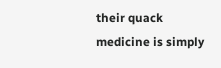their quack medicine is simply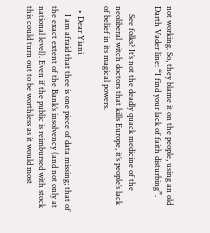not working. So, they blame it on the people, using an old Darth Vader line: “I find your lack of faith disturbing”.

    See folks? It’s not the deadly quack medicine of the neoliberal witch doctors that kills Europe, it’s people’s lack of belief in its magical powers.

  • Dear Yiani
    I am afraid that thee is one piece of data missing; that of the exact extent of the Bank’s insolvency (and not only at national level). Even if the public is reimbursed with stock this could turn out to be worthless as it would most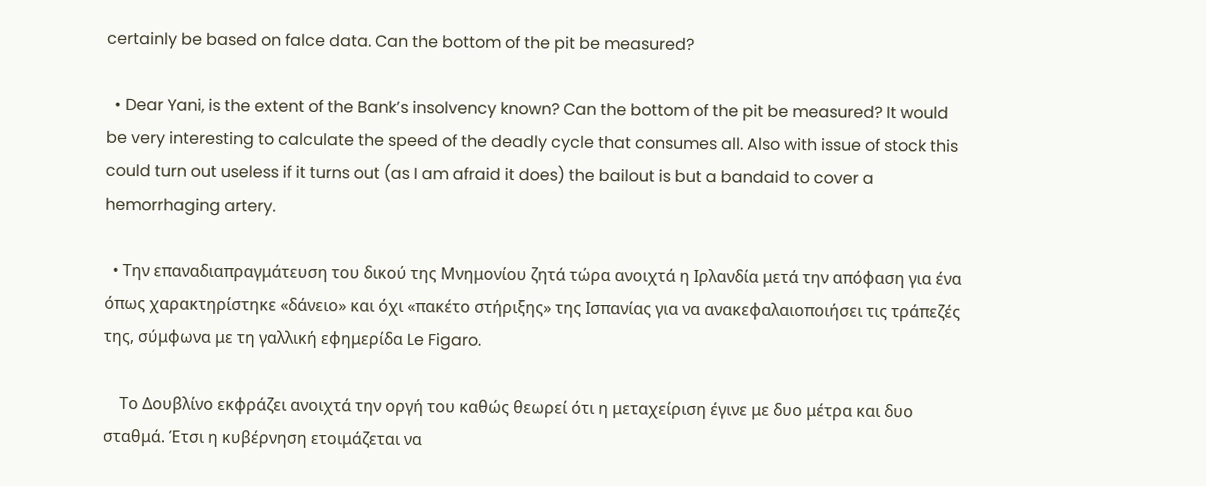certainly be based on falce data. Can the bottom of the pit be measured?

  • Dear Yani, is the extent of the Bank’s insolvency known? Can the bottom of the pit be measured? It would be very interesting to calculate the speed of the deadly cycle that consumes all. Also with issue of stock this could turn out useless if it turns out (as I am afraid it does) the bailout is but a bandaid to cover a hemorrhaging artery.

  • Την επαναδιαπραγμάτευση του δικού της Μνημονίου ζητά τώρα ανοιχτά η Ιρλανδία μετά την απόφαση για ένα όπως χαρακτηρίστηκε «δάνειο» και όχι «πακέτο στήριξης» της Ισπανίας για να ανακεφαλαιοποιήσει τις τράπεζές της, σύμφωνα με τη γαλλική εφημερίδα Le Figaro.

    Το Δουβλίνο εκφράζει ανοιχτά την οργή του καθώς θεωρεί ότι η μεταχείριση έγινε με δυο μέτρα και δυο σταθμά. Έτσι η κυβέρνηση ετοιμάζεται να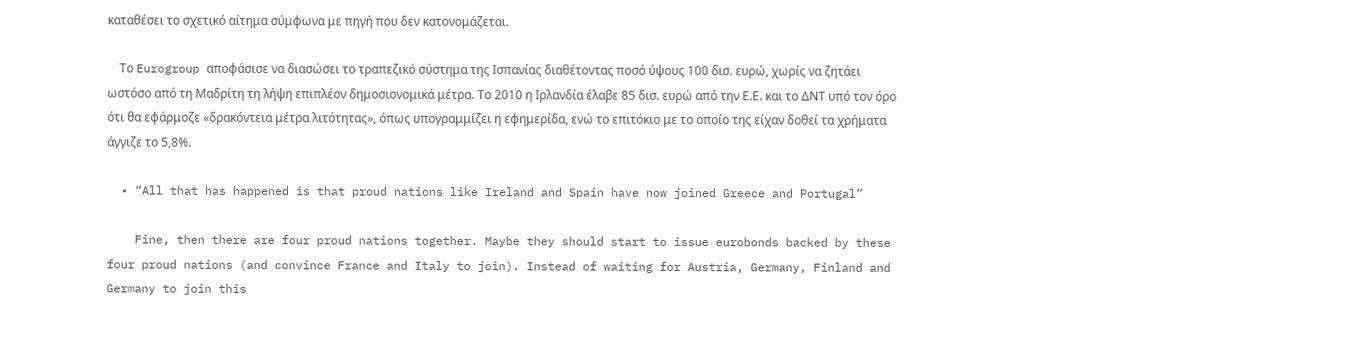καταθέσει το σχετικό αίτημα σύμφωνα με πηγή που δεν κατονομάζεται.

    Το Eurogroup αποφάσισε να διασώσει το τραπεζικό σύστημα της Ισπανίας διαθέτοντας ποσό ύψους 100 δισ. ευρώ, χωρίς να ζητάει ωστόσο από τη Μαδρίτη τη λήψη επιπλέον δημοσιονομικά μέτρα. Το 2010 η Ιρλανδία έλαβε 85 δισ. ευρώ από την Ε.Ε. και το ΔΝΤ υπό τον όρο ότι θα εφάρμοζε «δρακόντεια μέτρα λιτότητας», όπως υπογραμμίζει η εφημερίδα, ενώ το επιτόκιο με το οποίο της είχαν δοθεί τα χρήματα άγγιζε το 5,8%.

  • “All that has happened is that proud nations like Ireland and Spain have now joined Greece and Portugal”

    Fine, then there are four proud nations together. Maybe they should start to issue eurobonds backed by these four proud nations (and convince France and Italy to join). Instead of waiting for Austria, Germany, Finland and Germany to join this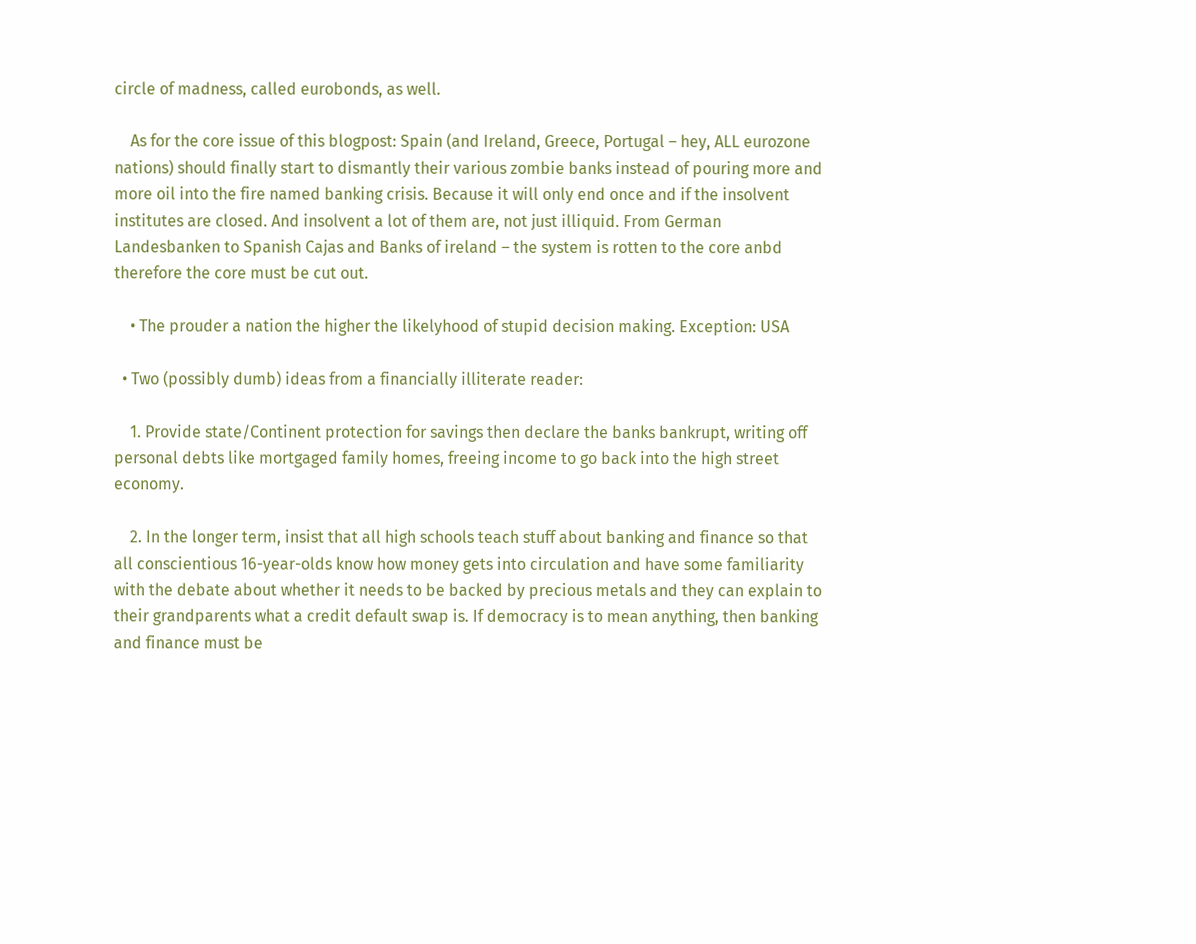circle of madness, called eurobonds, as well.

    As for the core issue of this blogpost: Spain (and Ireland, Greece, Portugal – hey, ALL eurozone nations) should finally start to dismantly their various zombie banks instead of pouring more and more oil into the fire named banking crisis. Because it will only end once and if the insolvent institutes are closed. And insolvent a lot of them are, not just illiquid. From German Landesbanken to Spanish Cajas and Banks of ireland – the system is rotten to the core anbd therefore the core must be cut out.

    • The prouder a nation the higher the likelyhood of stupid decision making. Exception: USA

  • Two (possibly dumb) ideas from a financially illiterate reader:

    1. Provide state/Continent protection for savings then declare the banks bankrupt, writing off personal debts like mortgaged family homes, freeing income to go back into the high street economy.

    2. In the longer term, insist that all high schools teach stuff about banking and finance so that all conscientious 16-year-olds know how money gets into circulation and have some familiarity with the debate about whether it needs to be backed by precious metals and they can explain to their grandparents what a credit default swap is. If democracy is to mean anything, then banking and finance must be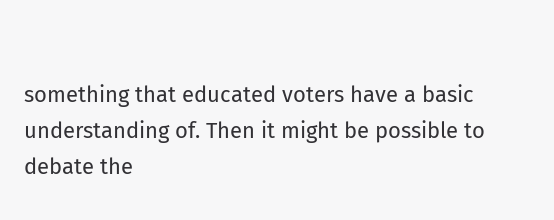something that educated voters have a basic understanding of. Then it might be possible to debate the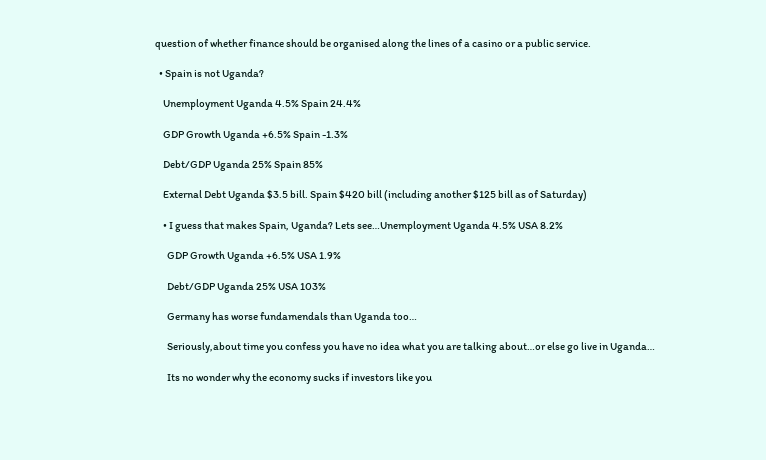question of whether finance should be organised along the lines of a casino or a public service.

  • Spain is not Uganda?

    Unemployment Uganda 4.5% Spain 24.4%

    GDP Growth Uganda +6.5% Spain -1.3%

    Debt/GDP Uganda 25% Spain 85%

    External Debt Uganda $3.5 bill. Spain $420 bill (including another $125 bill as of Saturday)

    • I guess that makes Spain, Uganda? Lets see…Unemployment Uganda 4.5% USA 8.2%

      GDP Growth Uganda +6.5% USA 1.9%

      Debt/GDP Uganda 25% USA 103%

      Germany has worse fundamendals than Uganda too…

      Seriously,about time you confess you have no idea what you are talking about…or else go live in Uganda…

      Its no wonder why the economy sucks if investors like you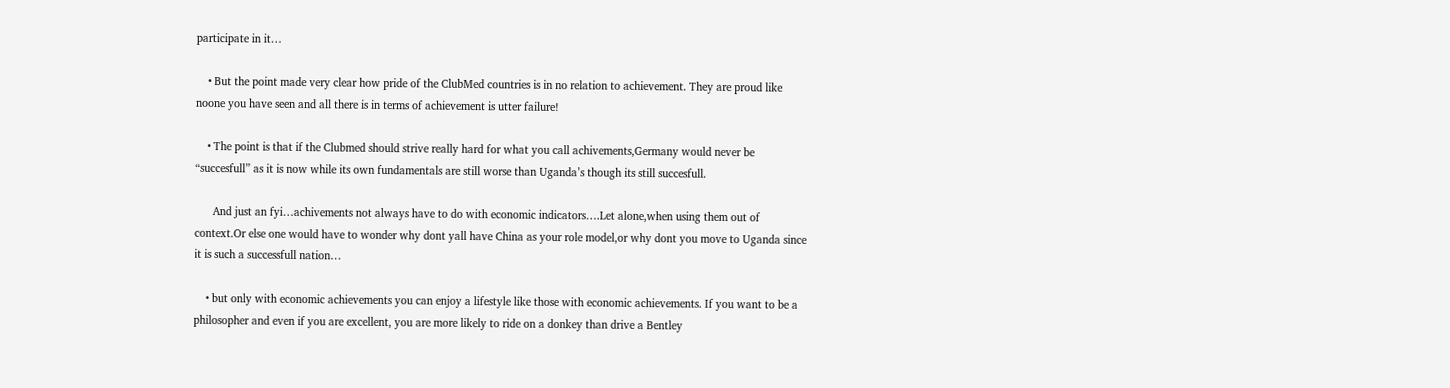participate in it…

    • But the point made very clear how pride of the ClubMed countries is in no relation to achievement. They are proud like noone you have seen and all there is in terms of achievement is utter failure!

    • The point is that if the Clubmed should strive really hard for what you call achivements,Germany would never be “succesfull” as it is now while its own fundamentals are still worse than Uganda’s though its still succesfull.

      And just an fyi…achivements not always have to do with economic indicators….Let alone,when using them out of context.Or else one would have to wonder why dont yall have China as your role model,or why dont you move to Uganda since it is such a successfull nation…

    • but only with economic achievements you can enjoy a lifestyle like those with economic achievements. If you want to be a philosopher and even if you are excellent, you are more likely to ride on a donkey than drive a Bentley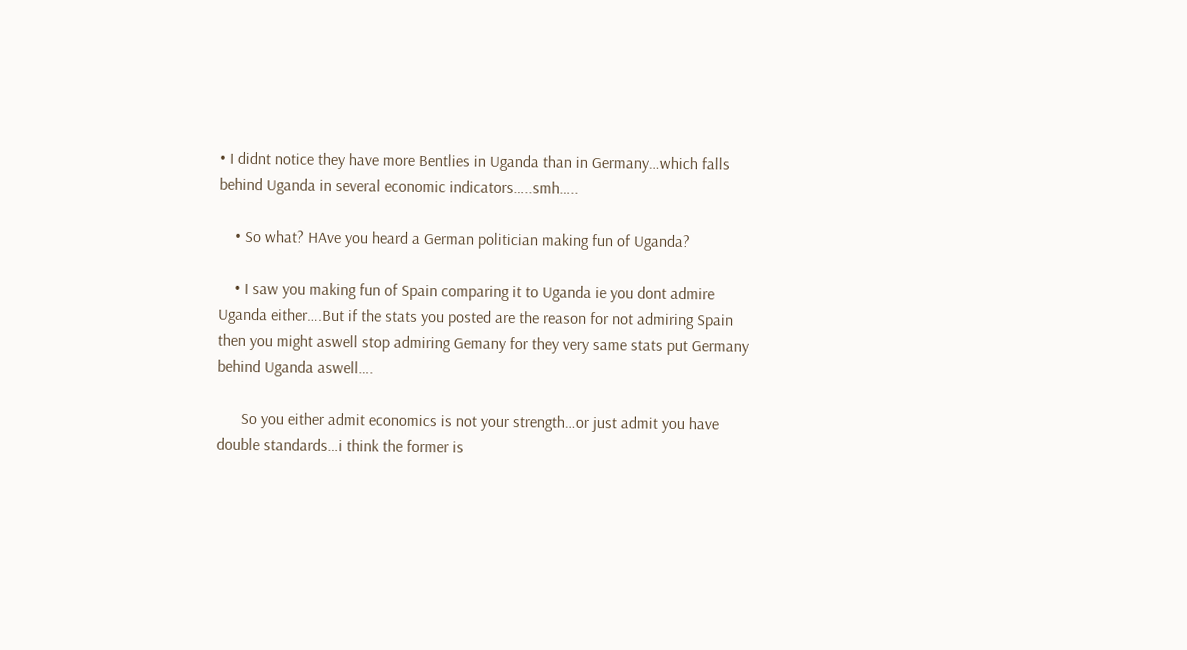• I didnt notice they have more Bentlies in Uganda than in Germany…which falls behind Uganda in several economic indicators…..smh…..

    • So what? HAve you heard a German politician making fun of Uganda?

    • I saw you making fun of Spain comparing it to Uganda ie you dont admire Uganda either….But if the stats you posted are the reason for not admiring Spain then you might aswell stop admiring Gemany for they very same stats put Germany behind Uganda aswell….

      So you either admit economics is not your strength…or just admit you have double standards…i think the former is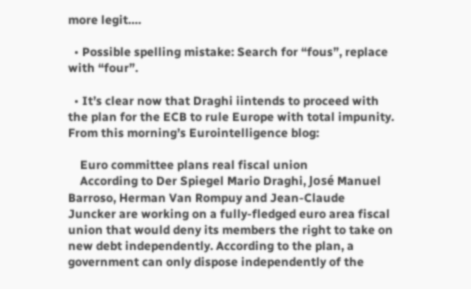more legit….

  • Possible spelling mistake: Search for “fous”, replace with “four”.

  • It’s clear now that Draghi iintends to proceed with the plan for the ECB to rule Europe with total impunity. From this morning’s Eurointelligence blog:

    Euro committee plans real fiscal union
    According to Der Spiegel Mario Draghi, José Manuel Barroso, Herman Van Rompuy and Jean-Claude Juncker are working on a fully-fledged euro area fiscal union that would deny its members the right to take on new debt independently. According to the plan, a government can only dispose independently of the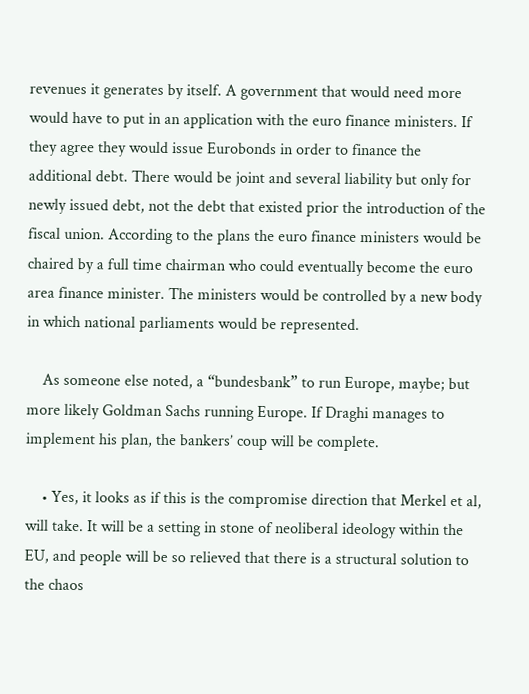revenues it generates by itself. A government that would need more would have to put in an application with the euro finance ministers. If they agree they would issue Eurobonds in order to finance the additional debt. There would be joint and several liability but only for newly issued debt, not the debt that existed prior the introduction of the fiscal union. According to the plans the euro finance ministers would be chaired by a full time chairman who could eventually become the euro area finance minister. The ministers would be controlled by a new body in which national parliaments would be represented.

    As someone else noted, a “bundesbank” to run Europe, maybe; but more likely Goldman Sachs running Europe. If Draghi manages to implement his plan, the bankers’ coup will be complete.

    • Yes, it looks as if this is the compromise direction that Merkel et al, will take. It will be a setting in stone of neoliberal ideology within the EU, and people will be so relieved that there is a structural solution to the chaos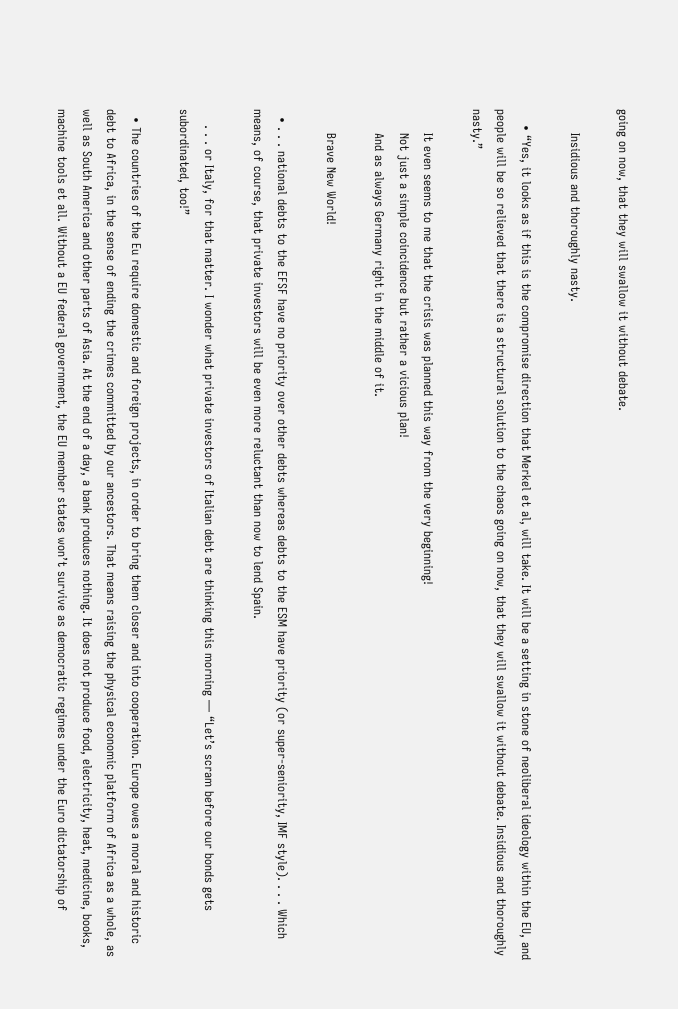going on now, that they will swallow it without debate.

      Insidious and thoroughly nasty.

    • “Yes, it looks as if this is the compromise direction that Merkel et al, will take. It will be a setting in stone of neoliberal ideology within the EU, and people will be so relieved that there is a structural solution to the chaos going on now, that they will swallow it without debate. Insidious and thoroughly nasty.”

      It even seems to me that the crisis was planned this way from the very beginning!
      Not just a simple coincidence but rather a vicious plan!
      And as always Germany right in the middle of it.

      Brave New World!

  • . . . national debts to the EFSF have no priority over other debts whereas debts to the ESM have priority (or super-seniority, IMF style). . . . Which means, of course, that private investors will be even more reluctant than now to lend Spain.

    . . . or Italy, for that matter. I wonder what private investors of Italian debt are thinking this morning — “Let’s scram before our bonds gets subordinated, too!”

  • The countries of the Eu require domestic and foreign projects, in order to bring them closer and into cooperation. Europe owes a moral and historic debt to Africa, in the sense of ending the crimes committed by our ancestors. That means raising the physical economic platform of Africa as a whole, as well as South America and other parts of Asia. At the end of a day, a bank produces nothing. It does not produce food, electricity, heat, medicine, books, machine tools et all. Without a EU federal government, the EU member states won’t survive as democratic regimes under the Euro dictatorship of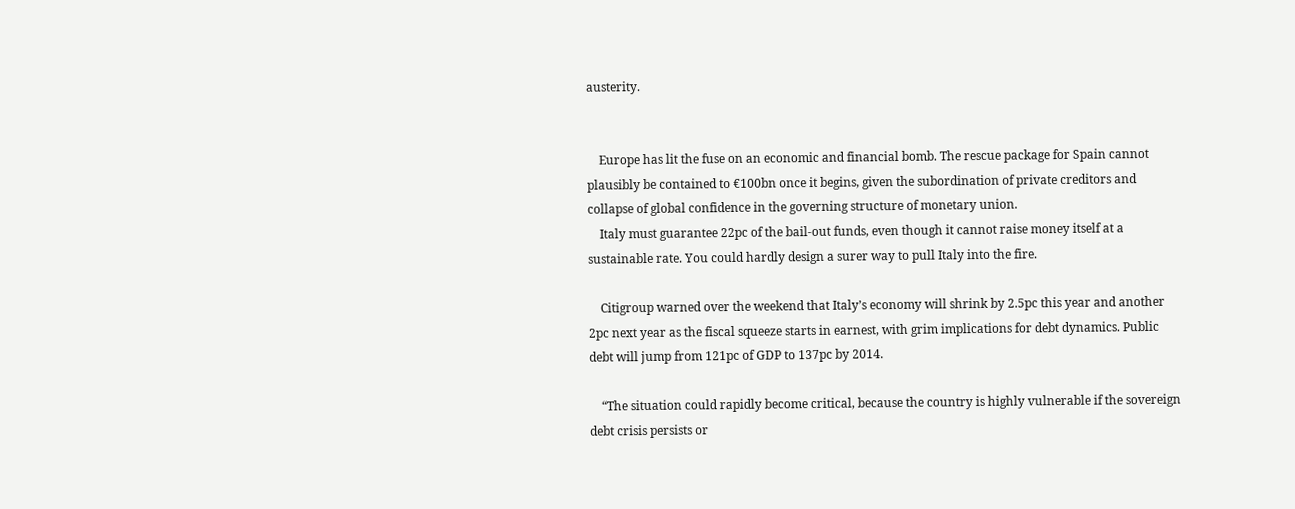austerity.


    Europe has lit the fuse on an economic and financial bomb. The rescue package for Spain cannot plausibly be contained to €100bn once it begins, given the subordination of private creditors and collapse of global confidence in the governing structure of monetary union.
    Italy must guarantee 22pc of the bail-out funds, even though it cannot raise money itself at a sustainable rate. You could hardly design a surer way to pull Italy into the fire.

    Citigroup warned over the weekend that Italy’s economy will shrink by 2.5pc this year and another 2pc next year as the fiscal squeeze starts in earnest, with grim implications for debt dynamics. Public debt will jump from 121pc of GDP to 137pc by 2014.

    “The situation could rapidly become critical, because the country is highly vulnerable if the sovereign debt crisis persists or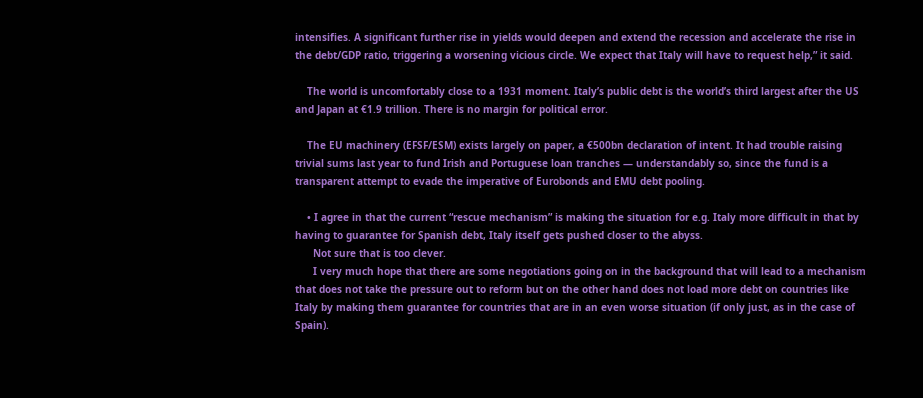intensifies. A significant further rise in yields would deepen and extend the recession and accelerate the rise in the debt/GDP ratio, triggering a worsening vicious circle. We expect that Italy will have to request help,” it said.

    The world is uncomfortably close to a 1931 moment. Italy’s public debt is the world’s third largest after the US and Japan at €1.9 trillion. There is no margin for political error.

    The EU machinery (EFSF/ESM) exists largely on paper, a €500bn declaration of intent. It had trouble raising trivial sums last year to fund Irish and Portuguese loan tranches — understandably so, since the fund is a transparent attempt to evade the imperative of Eurobonds and EMU debt pooling.

    • I agree in that the current “rescue mechanism” is making the situation for e.g. Italy more difficult in that by having to guarantee for Spanish debt, Italy itself gets pushed closer to the abyss.
      Not sure that is too clever.
      I very much hope that there are some negotiations going on in the background that will lead to a mechanism that does not take the pressure out to reform but on the other hand does not load more debt on countries like Italy by making them guarantee for countries that are in an even worse situation (if only just, as in the case of Spain).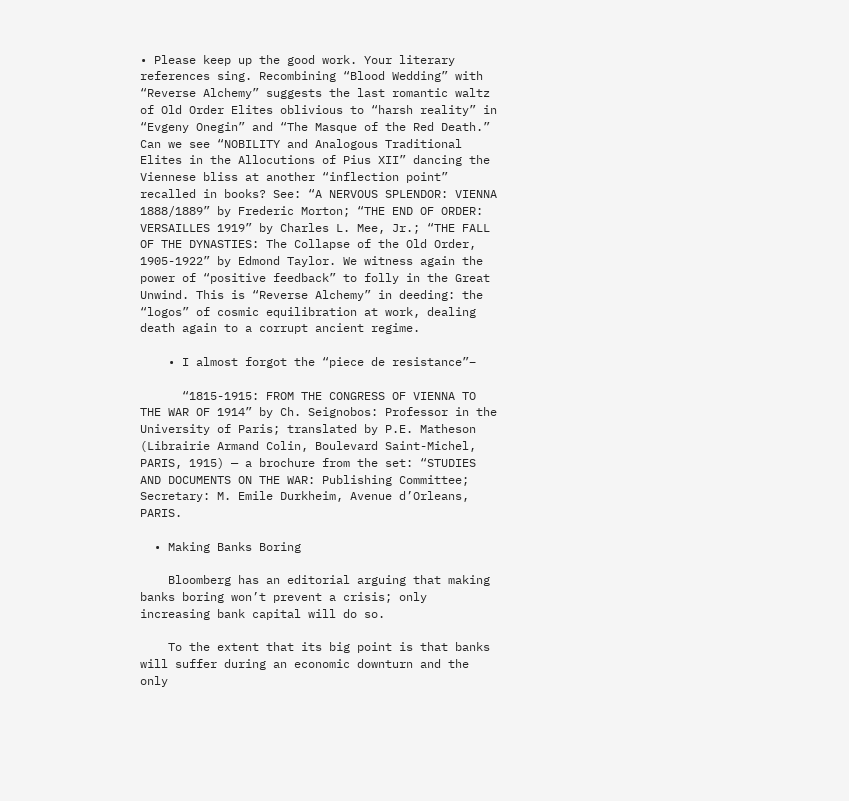• Please keep up the good work. Your literary references sing. Recombining “Blood Wedding” with “Reverse Alchemy” suggests the last romantic waltz of Old Order Elites oblivious to “harsh reality” in “Evgeny Onegin” and “The Masque of the Red Death.” Can we see “NOBILITY and Analogous Traditional Elites in the Allocutions of Pius XII” dancing the Viennese bliss at another “inflection point” recalled in books? See: “A NERVOUS SPLENDOR: VIENNA 1888/1889” by Frederic Morton; “THE END OF ORDER: VERSAILLES 1919” by Charles L. Mee, Jr.; “THE FALL OF THE DYNASTIES: The Collapse of the Old Order, 1905-1922” by Edmond Taylor. We witness again the power of “positive feedback” to folly in the Great Unwind. This is “Reverse Alchemy” in deeding: the “logos” of cosmic equilibration at work, dealing death again to a corrupt ancient regime.

    • I almost forgot the “piece de resistance”–

      “1815-1915: FROM THE CONGRESS OF VIENNA TO THE WAR OF 1914” by Ch. Seignobos: Professor in the University of Paris; translated by P.E. Matheson (Librairie Armand Colin, Boulevard Saint-Michel, PARIS, 1915) — a brochure from the set: “STUDIES AND DOCUMENTS ON THE WAR: Publishing Committee; Secretary: M. Emile Durkheim, Avenue d’Orleans, PARIS.

  • Making Banks Boring

    Bloomberg has an editorial arguing that making banks boring won’t prevent a crisis; only increasing bank capital will do so.

    To the extent that its big point is that banks will suffer during an economic downturn and the only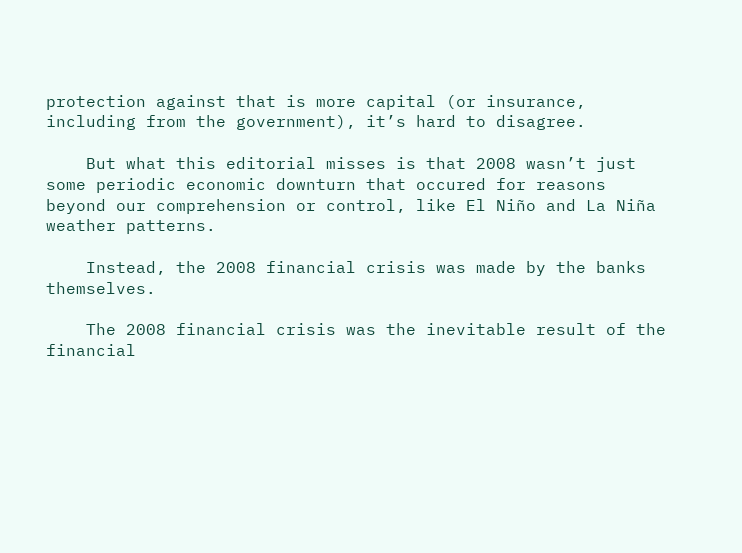protection against that is more capital (or insurance, including from the government), it’s hard to disagree.

    But what this editorial misses is that 2008 wasn’t just some periodic economic downturn that occured for reasons beyond our comprehension or control, like El Niño and La Niña weather patterns.

    Instead, the 2008 financial crisis was made by the banks themselves.

    The 2008 financial crisis was the inevitable result of the financial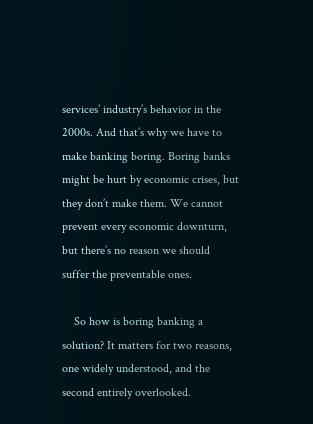services’ industry’s behavior in the 2000s. And that’s why we have to make banking boring. Boring banks might be hurt by economic crises, but they don’t make them. We cannot prevent every economic downturn, but there’s no reason we should suffer the preventable ones.

    So how is boring banking a solution? It matters for two reasons, one widely understood, and the second entirely overlooked.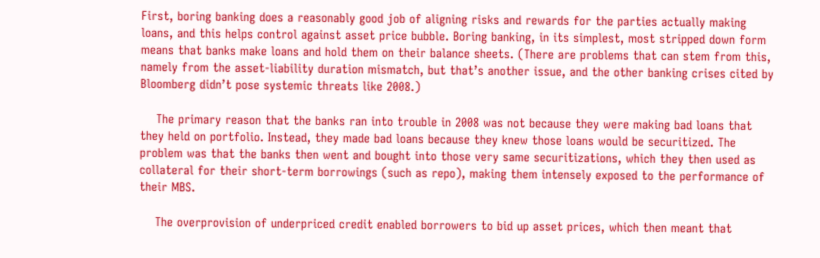First, boring banking does a reasonably good job of aligning risks and rewards for the parties actually making loans, and this helps control against asset price bubble. Boring banking, in its simplest, most stripped down form means that banks make loans and hold them on their balance sheets. (There are problems that can stem from this, namely from the asset-liability duration mismatch, but that’s another issue, and the other banking crises cited by Bloomberg didn’t pose systemic threats like 2008.)

    The primary reason that the banks ran into trouble in 2008 was not because they were making bad loans that they held on portfolio. Instead, they made bad loans because they knew those loans would be securitized. The problem was that the banks then went and bought into those very same securitizations, which they then used as collateral for their short-term borrowings (such as repo), making them intensely exposed to the performance of their MBS.

    The overprovision of underpriced credit enabled borrowers to bid up asset prices, which then meant that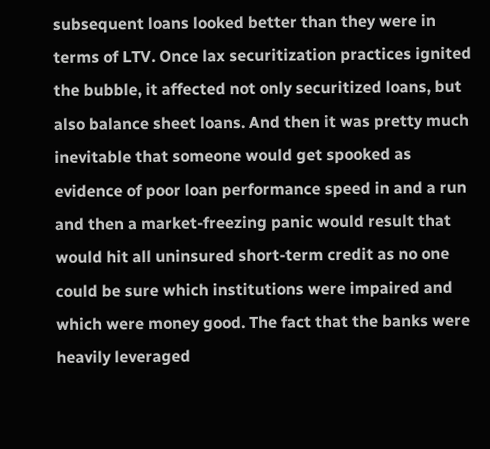subsequent loans looked better than they were in terms of LTV. Once lax securitization practices ignited the bubble, it affected not only securitized loans, but also balance sheet loans. And then it was pretty much inevitable that someone would get spooked as evidence of poor loan performance speed in and a run and then a market-freezing panic would result that would hit all uninsured short-term credit as no one could be sure which institutions were impaired and which were money good. The fact that the banks were heavily leveraged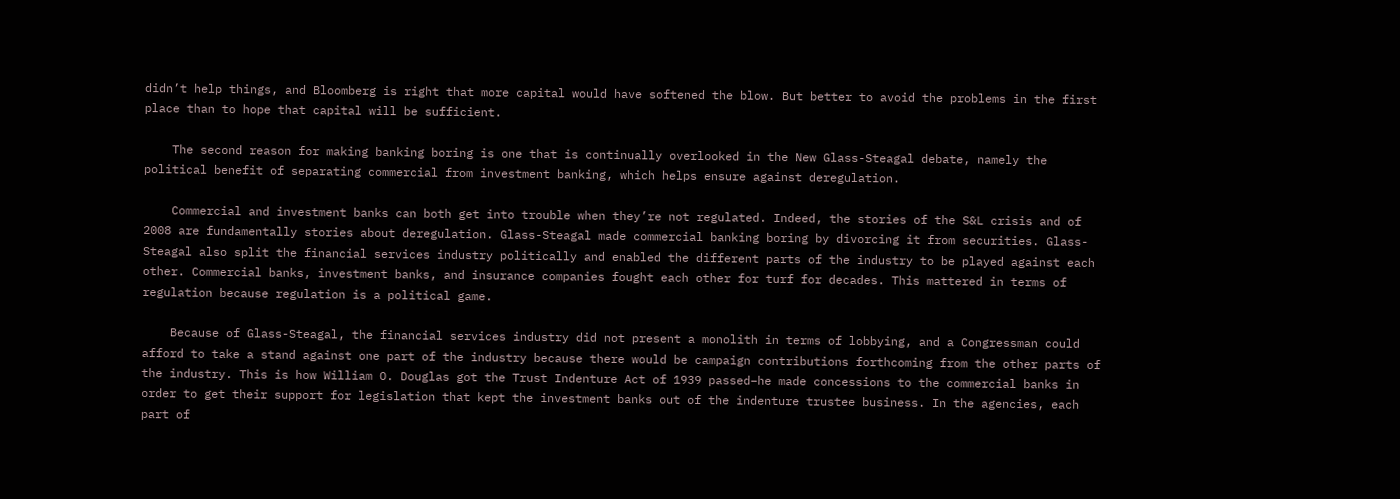didn’t help things, and Bloomberg is right that more capital would have softened the blow. But better to avoid the problems in the first place than to hope that capital will be sufficient.

    The second reason for making banking boring is one that is continually overlooked in the New Glass-Steagal debate, namely the political benefit of separating commercial from investment banking, which helps ensure against deregulation.

    Commercial and investment banks can both get into trouble when they’re not regulated. Indeed, the stories of the S&L crisis and of 2008 are fundamentally stories about deregulation. Glass-Steagal made commercial banking boring by divorcing it from securities. Glass-Steagal also split the financial services industry politically and enabled the different parts of the industry to be played against each other. Commercial banks, investment banks, and insurance companies fought each other for turf for decades. This mattered in terms of regulation because regulation is a political game.

    Because of Glass-Steagal, the financial services industry did not present a monolith in terms of lobbying, and a Congressman could afford to take a stand against one part of the industry because there would be campaign contributions forthcoming from the other parts of the industry. This is how William O. Douglas got the Trust Indenture Act of 1939 passed–he made concessions to the commercial banks in order to get their support for legislation that kept the investment banks out of the indenture trustee business. In the agencies, each part of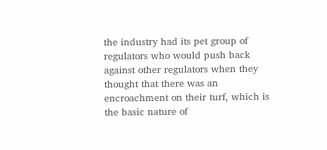the industry had its pet group of regulators who would push back against other regulators when they thought that there was an encroachment on their turf, which is the basic nature of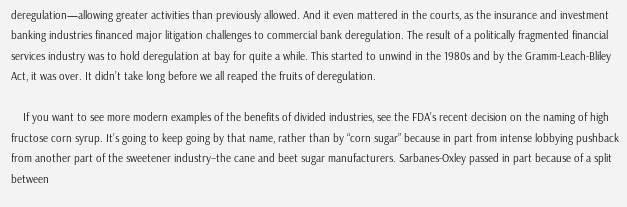deregulation—allowing greater activities than previously allowed. And it even mattered in the courts, as the insurance and investment banking industries financed major litigation challenges to commercial bank deregulation. The result of a politically fragmented financial services industry was to hold deregulation at bay for quite a while. This started to unwind in the 1980s and by the Gramm-Leach-Bliley Act, it was over. It didn’t take long before we all reaped the fruits of deregulation.

    If you want to see more modern examples of the benefits of divided industries, see the FDA’s recent decision on the naming of high fructose corn syrup. It’s going to keep going by that name, rather than by “corn sugar” because in part from intense lobbying pushback from another part of the sweetener industry–the cane and beet sugar manufacturers. Sarbanes-Oxley passed in part because of a split between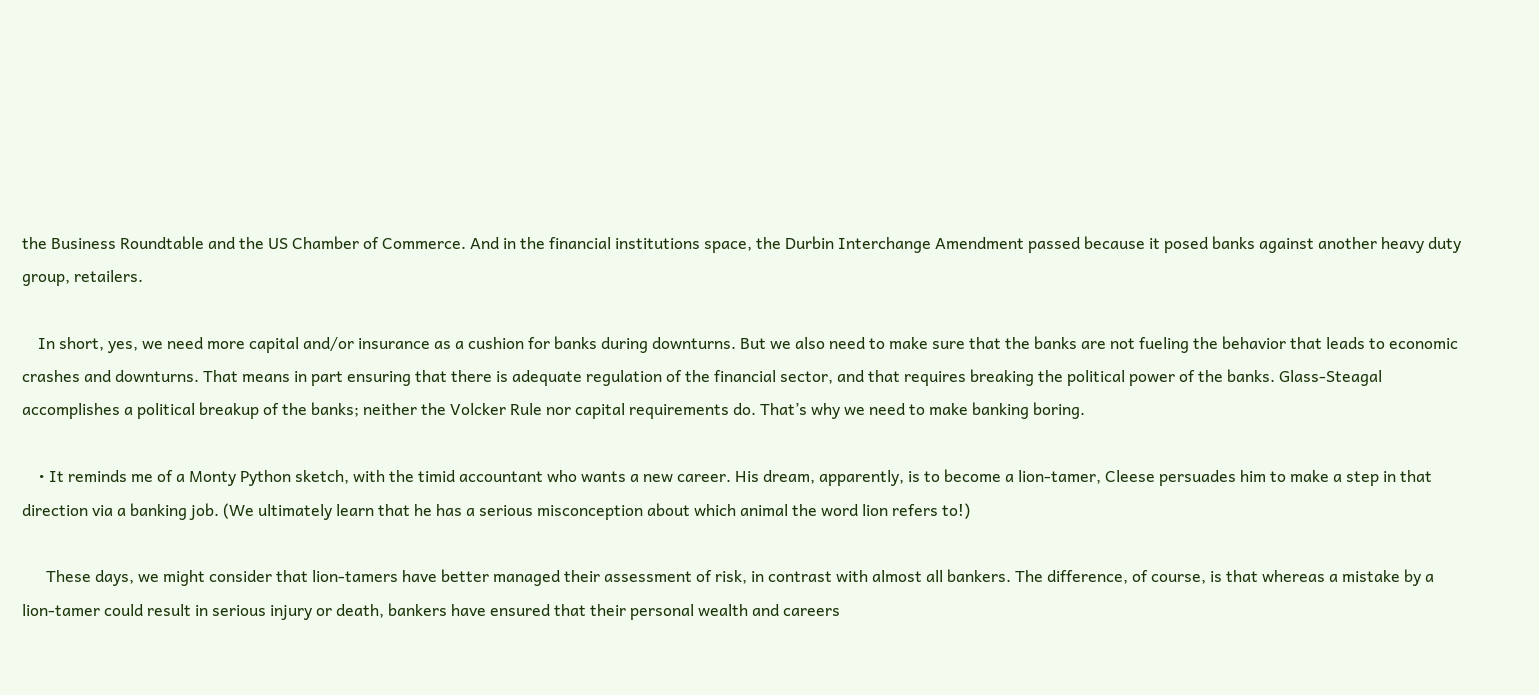the Business Roundtable and the US Chamber of Commerce. And in the financial institutions space, the Durbin Interchange Amendment passed because it posed banks against another heavy duty group, retailers.

    In short, yes, we need more capital and/or insurance as a cushion for banks during downturns. But we also need to make sure that the banks are not fueling the behavior that leads to economic crashes and downturns. That means in part ensuring that there is adequate regulation of the financial sector, and that requires breaking the political power of the banks. Glass-Steagal accomplishes a political breakup of the banks; neither the Volcker Rule nor capital requirements do. That’s why we need to make banking boring.

    • It reminds me of a Monty Python sketch, with the timid accountant who wants a new career. His dream, apparently, is to become a lion-tamer, Cleese persuades him to make a step in that direction via a banking job. (We ultimately learn that he has a serious misconception about which animal the word lion refers to!)

      These days, we might consider that lion-tamers have better managed their assessment of risk, in contrast with almost all bankers. The difference, of course, is that whereas a mistake by a lion-tamer could result in serious injury or death, bankers have ensured that their personal wealth and careers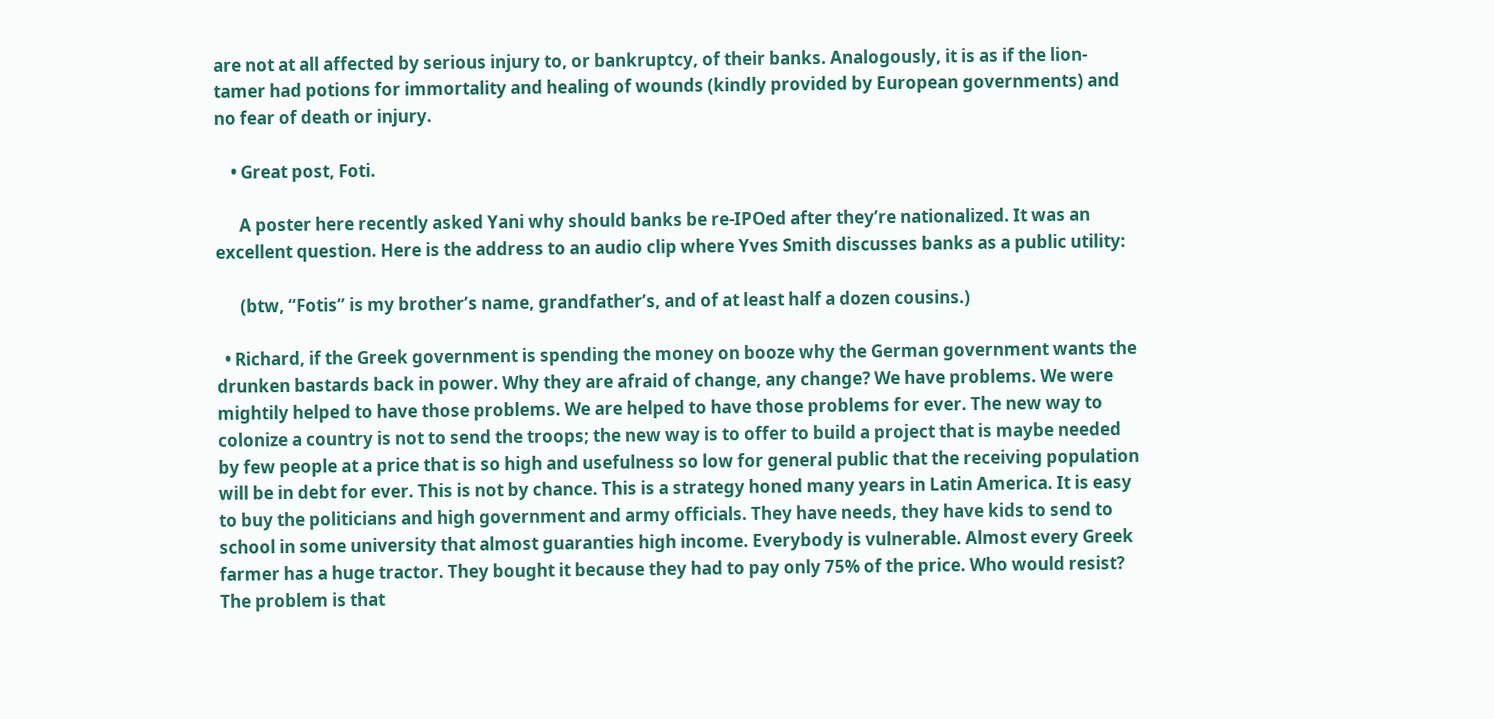are not at all affected by serious injury to, or bankruptcy, of their banks. Analogously, it is as if the lion-tamer had potions for immortality and healing of wounds (kindly provided by European governments) and no fear of death or injury.

    • Great post, Foti.

      A poster here recently asked Yani why should banks be re-IPOed after they’re nationalized. It was an excellent question. Here is the address to an audio clip where Yves Smith discusses banks as a public utility:

      (btw, “Fotis” is my brother’s name, grandfather’s, and of at least half a dozen cousins.)

  • Richard, if the Greek government is spending the money on booze why the German government wants the drunken bastards back in power. Why they are afraid of change, any change? We have problems. We were mightily helped to have those problems. We are helped to have those problems for ever. The new way to colonize a country is not to send the troops; the new way is to offer to build a project that is maybe needed by few people at a price that is so high and usefulness so low for general public that the receiving population will be in debt for ever. This is not by chance. This is a strategy honed many years in Latin America. It is easy to buy the politicians and high government and army officials. They have needs, they have kids to send to school in some university that almost guaranties high income. Everybody is vulnerable. Almost every Greek farmer has a huge tractor. They bought it because they had to pay only 75% of the price. Who would resist? The problem is that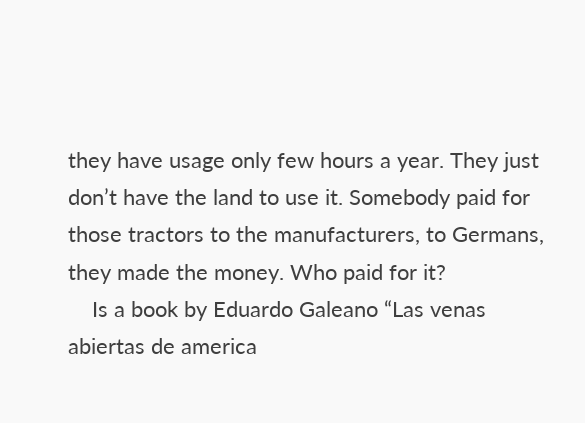they have usage only few hours a year. They just don’t have the land to use it. Somebody paid for those tractors to the manufacturers, to Germans, they made the money. Who paid for it?
    Is a book by Eduardo Galeano “Las venas abiertas de america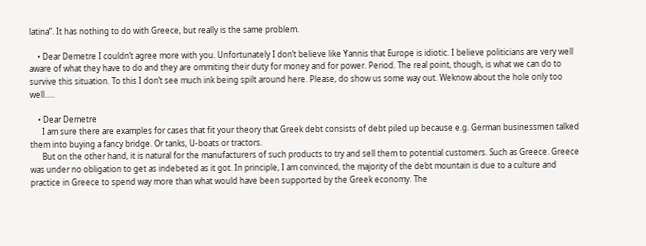latina”. It has nothing to do with Greece, but really is the same problem.

    • Dear Demetre I couldn’t agree more with you. Unfortunately I don’t believe like Yannis that Europe is idiotic. I believe politicians are very well aware of what they have to do and they are ommiting their duty for money and for power. Period. The real point, though, is what we can do to survive this situation. To this I don’t see much ink being spilt around here. Please, do show us some way out. Weknow about the hole only too well…..

    • Dear Demetre
      I am sure there are examples for cases that fit your theory that Greek debt consists of debt piled up because e.g. German businessmen talked them into buying a fancy bridge. Or tanks, U-boats or tractors.
      But on the other hand, it is natural for the manufacturers of such products to try and sell them to potential customers. Such as Greece. Greece was under no obligation to get as indebeted as it got. In principle, I am convinced, the majority of the debt mountain is due to a culture and practice in Greece to spend way more than what would have been supported by the Greek economy. The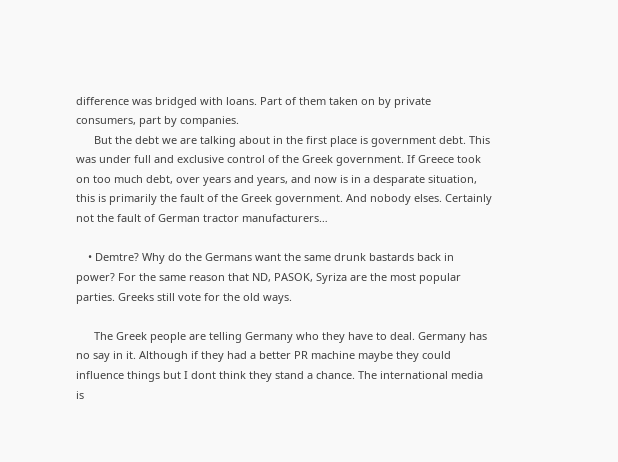difference was bridged with loans. Part of them taken on by private consumers, part by companies.
      But the debt we are talking about in the first place is government debt. This was under full and exclusive control of the Greek government. If Greece took on too much debt, over years and years, and now is in a desparate situation, this is primarily the fault of the Greek government. And nobody elses. Certainly not the fault of German tractor manufacturers…

    • Demtre? Why do the Germans want the same drunk bastards back in power? For the same reason that ND, PASOK, Syriza are the most popular parties. Greeks still vote for the old ways.

      The Greek people are telling Germany who they have to deal. Germany has no say in it. Although if they had a better PR machine maybe they could influence things but I dont think they stand a chance. The international media is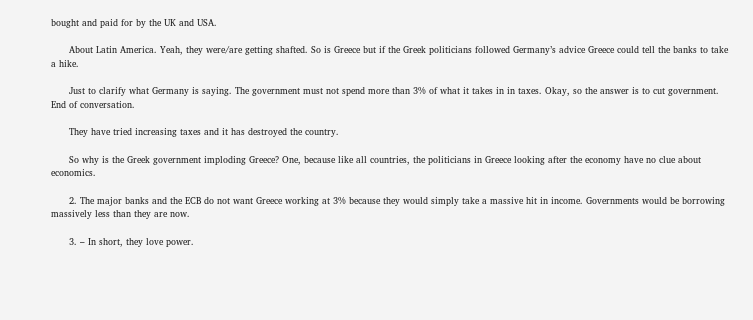bought and paid for by the UK and USA.

      About Latin America. Yeah, they were/are getting shafted. So is Greece but if the Greek politicians followed Germany’s advice Greece could tell the banks to take a hike.

      Just to clarify what Germany is saying. The government must not spend more than 3% of what it takes in in taxes. Okay, so the answer is to cut government. End of conversation.

      They have tried increasing taxes and it has destroyed the country.

      So why is the Greek government imploding Greece? One, because like all countries, the politicians in Greece looking after the economy have no clue about economics.

      2. The major banks and the ECB do not want Greece working at 3% because they would simply take a massive hit in income. Governments would be borrowing massively less than they are now.

      3. – In short, they love power.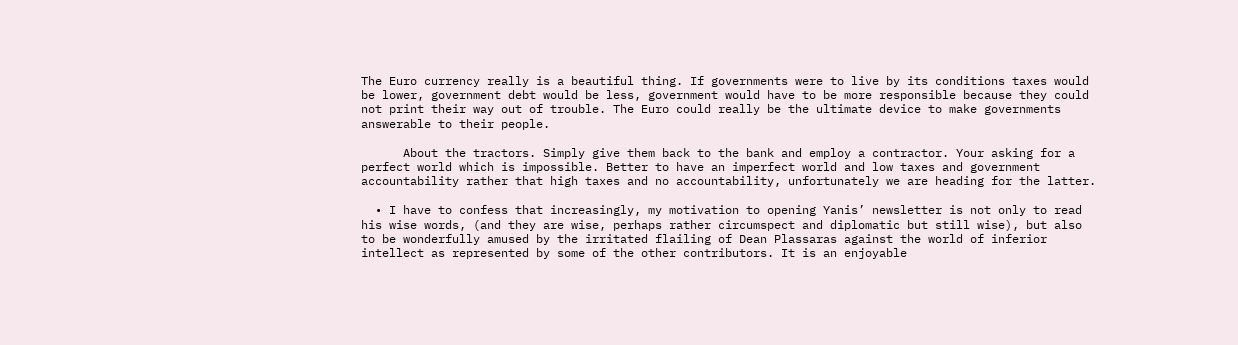The Euro currency really is a beautiful thing. If governments were to live by its conditions taxes would be lower, government debt would be less, government would have to be more responsible because they could not print their way out of trouble. The Euro could really be the ultimate device to make governments answerable to their people.

      About the tractors. Simply give them back to the bank and employ a contractor. Your asking for a perfect world which is impossible. Better to have an imperfect world and low taxes and government accountability rather that high taxes and no accountability, unfortunately we are heading for the latter.

  • I have to confess that increasingly, my motivation to opening Yanis’ newsletter is not only to read his wise words, (and they are wise, perhaps rather circumspect and diplomatic but still wise), but also to be wonderfully amused by the irritated flailing of Dean Plassaras against the world of inferior intellect as represented by some of the other contributors. It is an enjoyable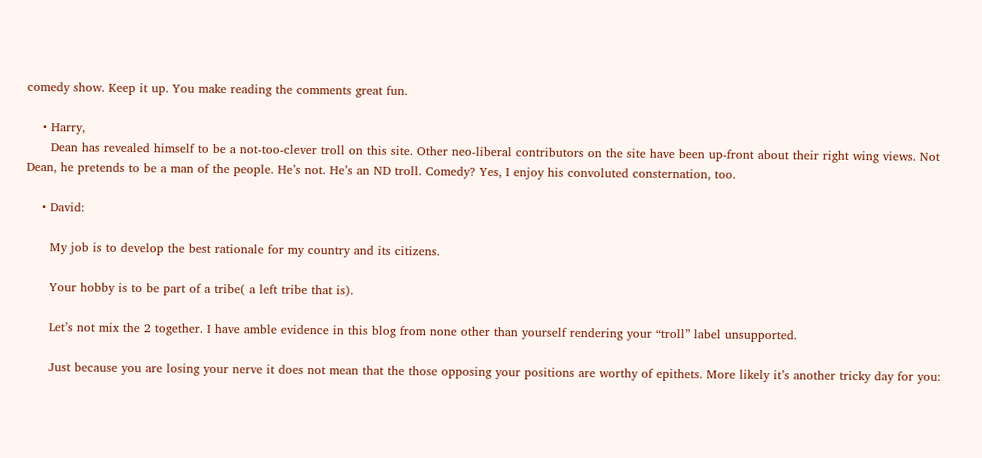comedy show. Keep it up. You make reading the comments great fun.

    • Harry,
      Dean has revealed himself to be a not-too-clever troll on this site. Other neo-liberal contributors on the site have been up-front about their right wing views. Not Dean, he pretends to be a man of the people. He’s not. He’s an ND troll. Comedy? Yes, I enjoy his convoluted consternation, too.

    • David:

      My job is to develop the best rationale for my country and its citizens.

      Your hobby is to be part of a tribe( a left tribe that is).

      Let’s not mix the 2 together. I have amble evidence in this blog from none other than yourself rendering your “troll” label unsupported.

      Just because you are losing your nerve it does not mean that the those opposing your positions are worthy of epithets. More likely it’s another tricky day for you: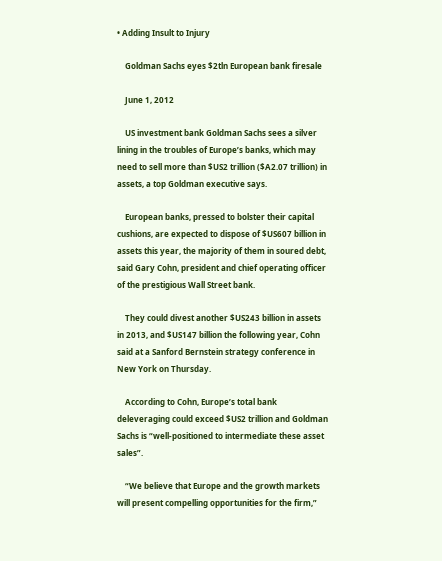• Adding Insult to Injury

    Goldman Sachs eyes $2tln European bank firesale

    June 1, 2012

    US investment bank Goldman Sachs sees a silver lining in the troubles of Europe’s banks, which may need to sell more than $US2 trillion ($A2.07 trillion) in assets, a top Goldman executive says.

    European banks, pressed to bolster their capital cushions, are expected to dispose of $US607 billion in assets this year, the majority of them in soured debt, said Gary Cohn, president and chief operating officer of the prestigious Wall Street bank.

    They could divest another $US243 billion in assets in 2013, and $US147 billion the following year, Cohn said at a Sanford Bernstein strategy conference in New York on Thursday.

    According to Cohn, Europe’s total bank deleveraging could exceed $US2 trillion and Goldman Sachs is “well-positioned to intermediate these asset sales”.

    “We believe that Europe and the growth markets will present compelling opportunities for the firm,”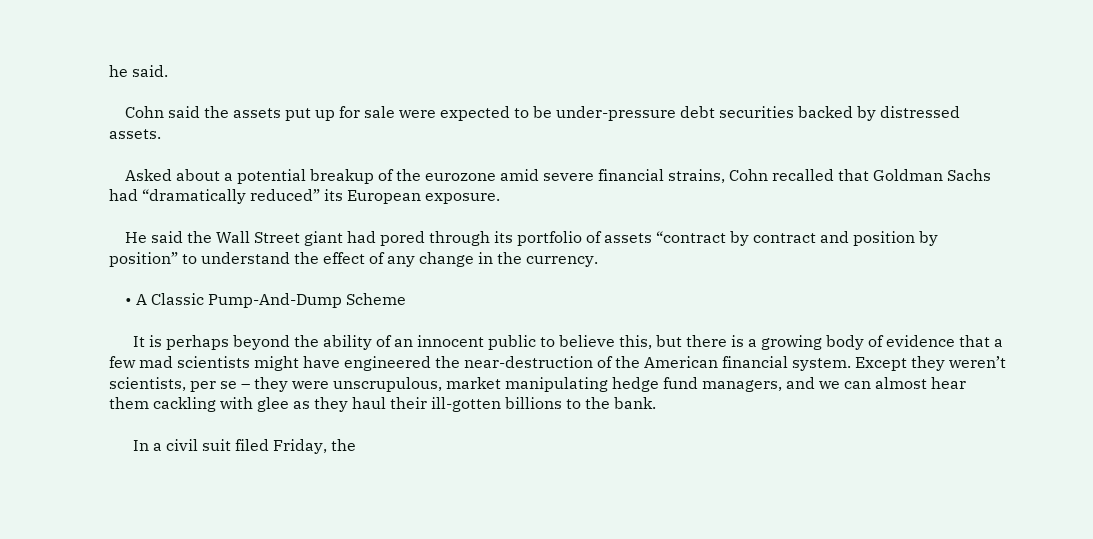he said.

    Cohn said the assets put up for sale were expected to be under-pressure debt securities backed by distressed assets.

    Asked about a potential breakup of the eurozone amid severe financial strains, Cohn recalled that Goldman Sachs had “dramatically reduced” its European exposure.

    He said the Wall Street giant had pored through its portfolio of assets “contract by contract and position by position” to understand the effect of any change in the currency.

    • A Classic Pump-And-Dump Scheme

      It is perhaps beyond the ability of an innocent public to believe this, but there is a growing body of evidence that a few mad scientists might have engineered the near-destruction of the American financial system. Except they weren’t scientists, per se – they were unscrupulous, market manipulating hedge fund managers, and we can almost hear them cackling with glee as they haul their ill-gotten billions to the bank.

      In a civil suit filed Friday, the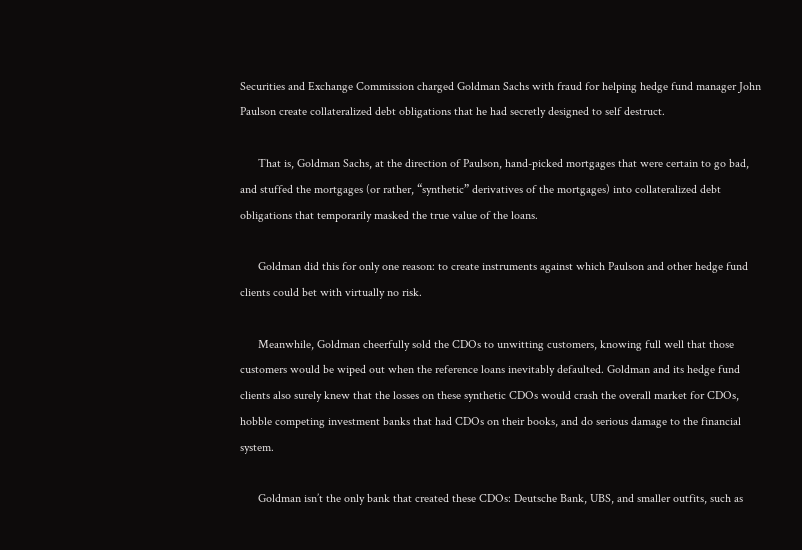Securities and Exchange Commission charged Goldman Sachs with fraud for helping hedge fund manager John Paulson create collateralized debt obligations that he had secretly designed to self destruct.

      That is, Goldman Sachs, at the direction of Paulson, hand-picked mortgages that were certain to go bad, and stuffed the mortgages (or rather, “synthetic” derivatives of the mortgages) into collateralized debt obligations that temporarily masked the true value of the loans.

      Goldman did this for only one reason: to create instruments against which Paulson and other hedge fund clients could bet with virtually no risk.

      Meanwhile, Goldman cheerfully sold the CDOs to unwitting customers, knowing full well that those customers would be wiped out when the reference loans inevitably defaulted. Goldman and its hedge fund clients also surely knew that the losses on these synthetic CDOs would crash the overall market for CDOs, hobble competing investment banks that had CDOs on their books, and do serious damage to the financial system.

      Goldman isn’t the only bank that created these CDOs: Deutsche Bank, UBS, and smaller outfits, such as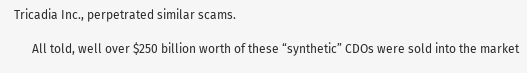Tricadia Inc., perpetrated similar scams.

      All told, well over $250 billion worth of these “synthetic” CDOs were sold into the market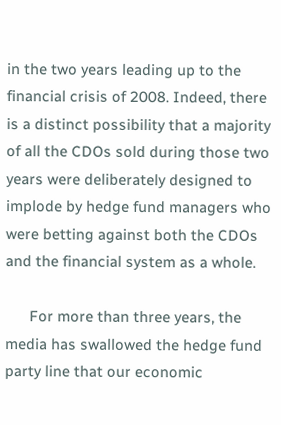in the two years leading up to the financial crisis of 2008. Indeed, there is a distinct possibility that a majority of all the CDOs sold during those two years were deliberately designed to implode by hedge fund managers who were betting against both the CDOs and the financial system as a whole.

      For more than three years, the media has swallowed the hedge fund party line that our economic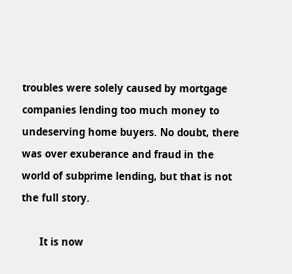troubles were solely caused by mortgage companies lending too much money to undeserving home buyers. No doubt, there was over exuberance and fraud in the world of subprime lending, but that is not the full story.

      It is now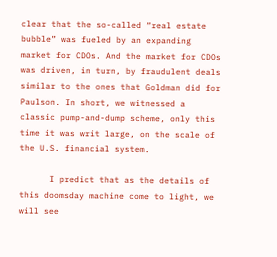clear that the so-called “real estate bubble” was fueled by an expanding market for CDOs. And the market for CDOs was driven, in turn, by fraudulent deals similar to the ones that Goldman did for Paulson. In short, we witnessed a classic pump-and-dump scheme, only this time it was writ large, on the scale of the U.S. financial system.

      I predict that as the details of this doomsday machine come to light, we will see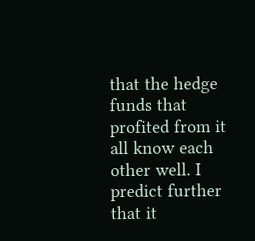that the hedge funds that profited from it all know each other well. I predict further that it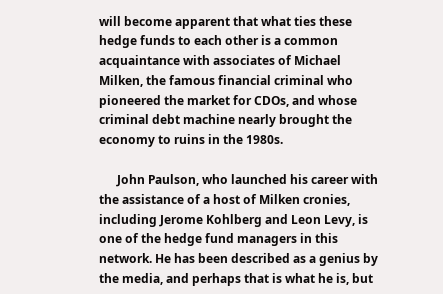will become apparent that what ties these hedge funds to each other is a common acquaintance with associates of Michael Milken, the famous financial criminal who pioneered the market for CDOs, and whose criminal debt machine nearly brought the economy to ruins in the 1980s.

      John Paulson, who launched his career with the assistance of a host of Milken cronies, including Jerome Kohlberg and Leon Levy, is one of the hedge fund managers in this network. He has been described as a genius by the media, and perhaps that is what he is, but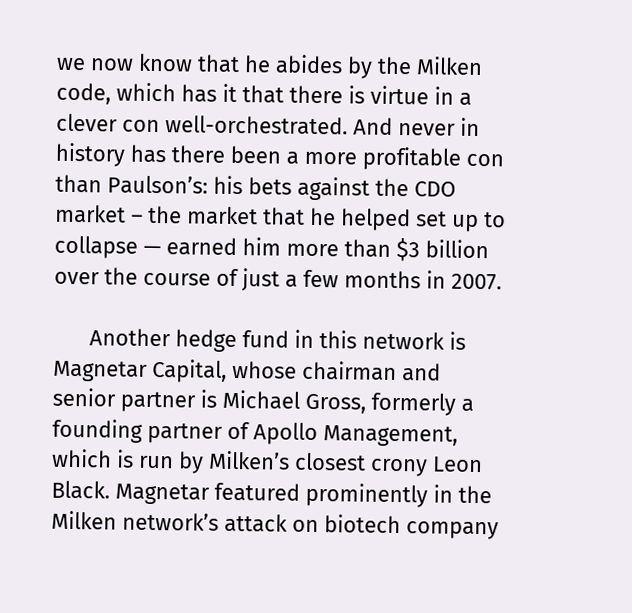we now know that he abides by the Milken code, which has it that there is virtue in a clever con well-orchestrated. And never in history has there been a more profitable con than Paulson’s: his bets against the CDO market – the market that he helped set up to collapse — earned him more than $3 billion over the course of just a few months in 2007.

      Another hedge fund in this network is Magnetar Capital, whose chairman and senior partner is Michael Gross, formerly a founding partner of Apollo Management, which is run by Milken’s closest crony Leon Black. Magnetar featured prominently in the Milken network’s attack on biotech company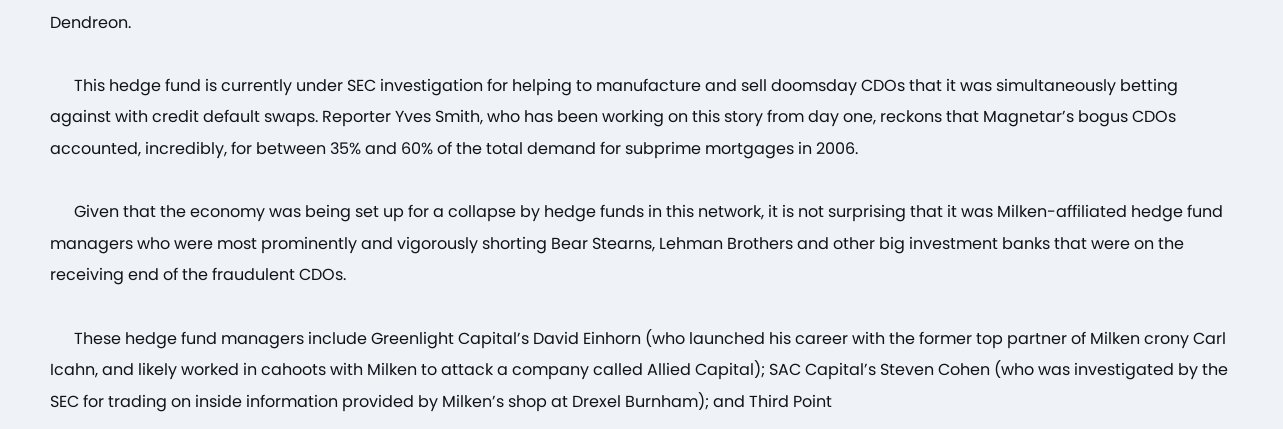Dendreon.

      This hedge fund is currently under SEC investigation for helping to manufacture and sell doomsday CDOs that it was simultaneously betting against with credit default swaps. Reporter Yves Smith, who has been working on this story from day one, reckons that Magnetar’s bogus CDOs accounted, incredibly, for between 35% and 60% of the total demand for subprime mortgages in 2006.

      Given that the economy was being set up for a collapse by hedge funds in this network, it is not surprising that it was Milken-affiliated hedge fund managers who were most prominently and vigorously shorting Bear Stearns, Lehman Brothers and other big investment banks that were on the receiving end of the fraudulent CDOs.

      These hedge fund managers include Greenlight Capital’s David Einhorn (who launched his career with the former top partner of Milken crony Carl Icahn, and likely worked in cahoots with Milken to attack a company called Allied Capital); SAC Capital’s Steven Cohen (who was investigated by the SEC for trading on inside information provided by Milken’s shop at Drexel Burnham); and Third Point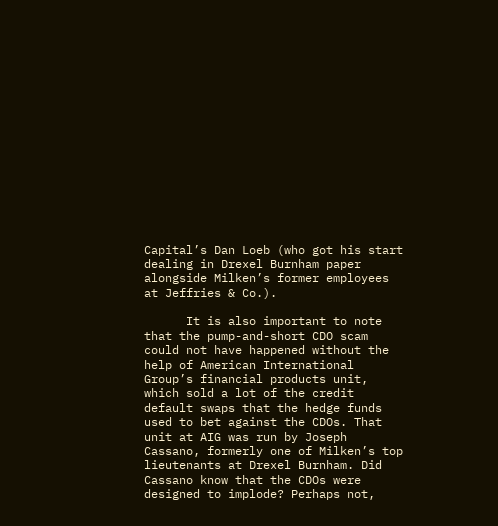Capital’s Dan Loeb (who got his start dealing in Drexel Burnham paper alongside Milken’s former employees at Jeffries & Co.).

      It is also important to note that the pump-and-short CDO scam could not have happened without the help of American International Group’s financial products unit, which sold a lot of the credit default swaps that the hedge funds used to bet against the CDOs. That unit at AIG was run by Joseph Cassano, formerly one of Milken’s top lieutenants at Drexel Burnham. Did Cassano know that the CDOs were designed to implode? Perhaps not,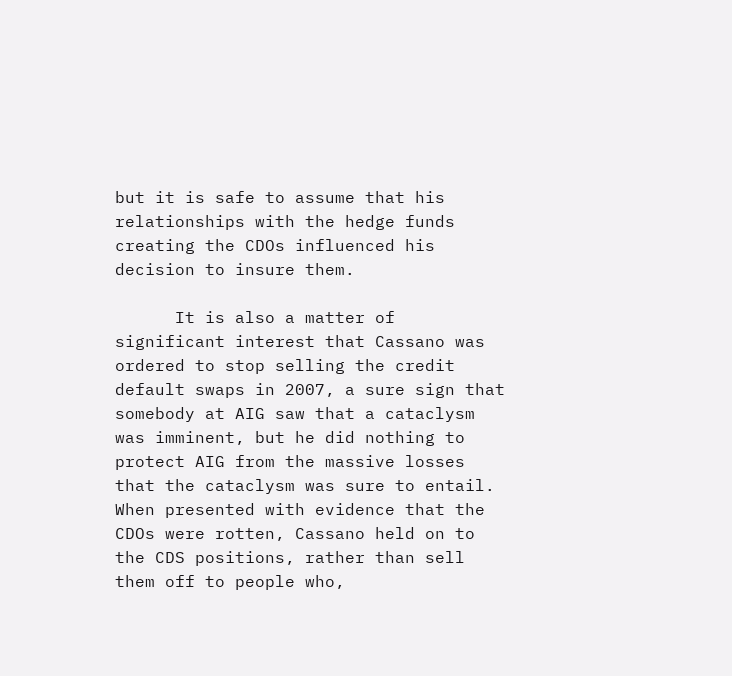but it is safe to assume that his relationships with the hedge funds creating the CDOs influenced his decision to insure them.

      It is also a matter of significant interest that Cassano was ordered to stop selling the credit default swaps in 2007, a sure sign that somebody at AIG saw that a cataclysm was imminent, but he did nothing to protect AIG from the massive losses that the cataclysm was sure to entail. When presented with evidence that the CDOs were rotten, Cassano held on to the CDS positions, rather than sell them off to people who,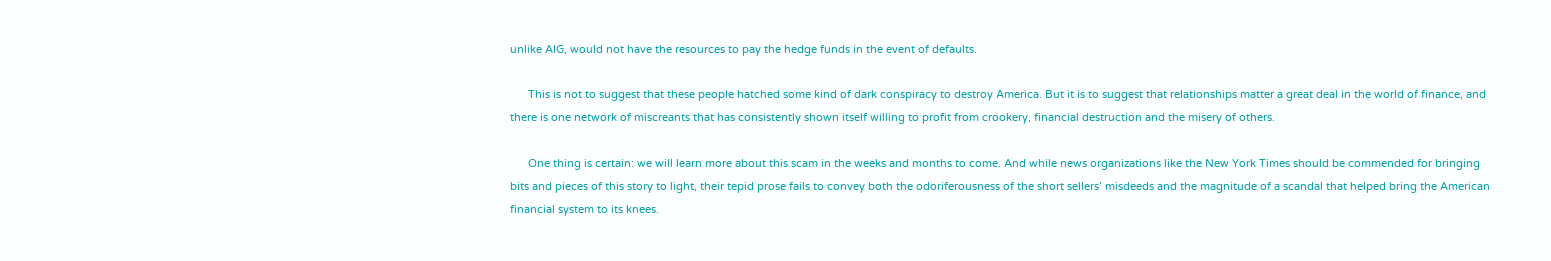unlike AIG, would not have the resources to pay the hedge funds in the event of defaults.

      This is not to suggest that these people hatched some kind of dark conspiracy to destroy America. But it is to suggest that relationships matter a great deal in the world of finance, and there is one network of miscreants that has consistently shown itself willing to profit from crookery, financial destruction and the misery of others.

      One thing is certain: we will learn more about this scam in the weeks and months to come. And while news organizations like the New York Times should be commended for bringing bits and pieces of this story to light, their tepid prose fails to convey both the odoriferousness of the short sellers’ misdeeds and the magnitude of a scandal that helped bring the American financial system to its knees.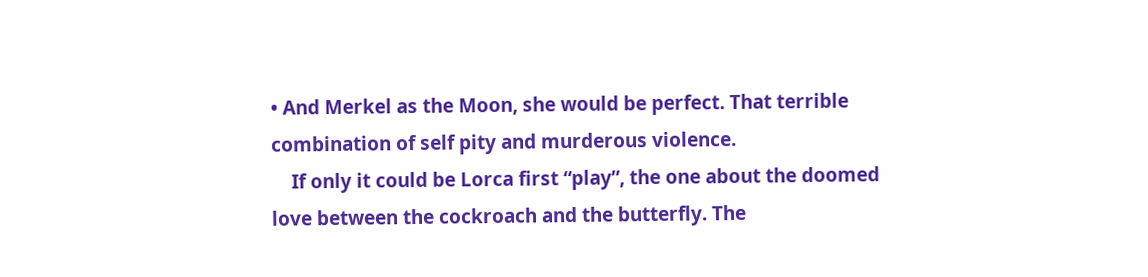• And Merkel as the Moon, she would be perfect. That terrible combination of self pity and murderous violence.
    If only it could be Lorca first “play”, the one about the doomed love between the cockroach and the butterfly. The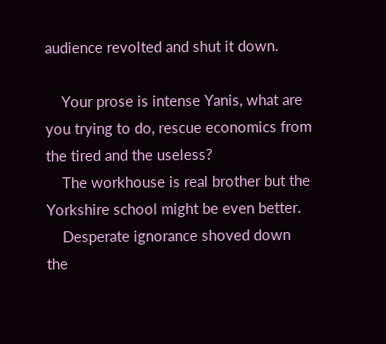audience revolted and shut it down.

    Your prose is intense Yanis, what are you trying to do, rescue economics from the tired and the useless?
    The workhouse is real brother but the Yorkshire school might be even better.
    Desperate ignorance shoved down the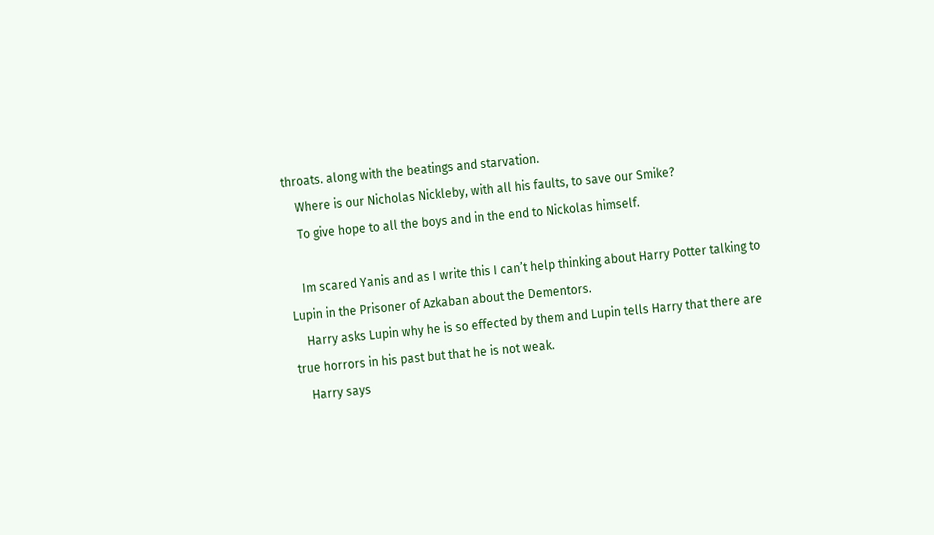throats. along with the beatings and starvation.
    Where is our Nicholas Nickleby, with all his faults, to save our Smike?
    To give hope to all the boys and in the end to Nickolas himself.

    Im scared Yanis and as I write this I can’t help thinking about Harry Potter talking to Lupin in the Prisoner of Azkaban about the Dementors.
    Harry asks Lupin why he is so effected by them and Lupin tells Harry that there are true horrors in his past but that he is not weak.
    Harry says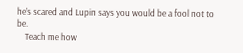he’s scared and Lupin says you would be a fool not to be.
    Teach me how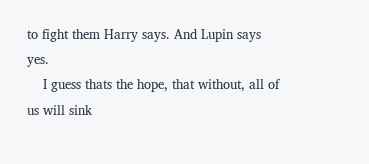to fight them Harry says. And Lupin says yes.
    I guess thats the hope, that without, all of us will sink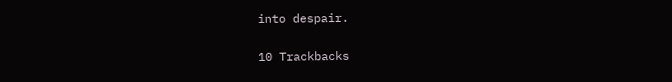into despair.

10 Trackbacks